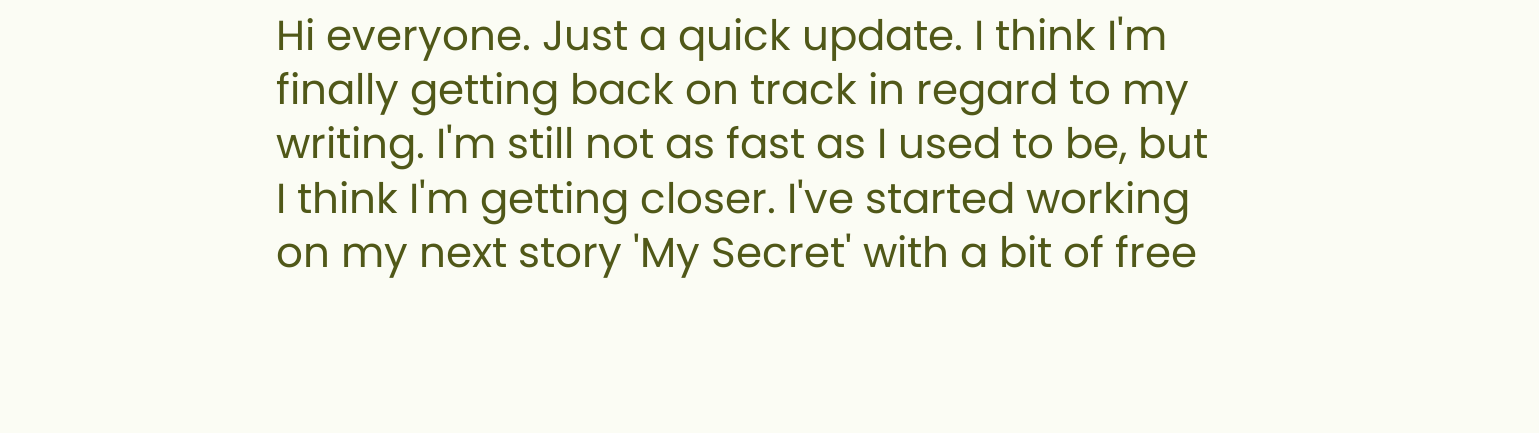Hi everyone. Just a quick update. I think I'm finally getting back on track in regard to my writing. I'm still not as fast as I used to be, but I think I'm getting closer. I've started working on my next story 'My Secret' with a bit of free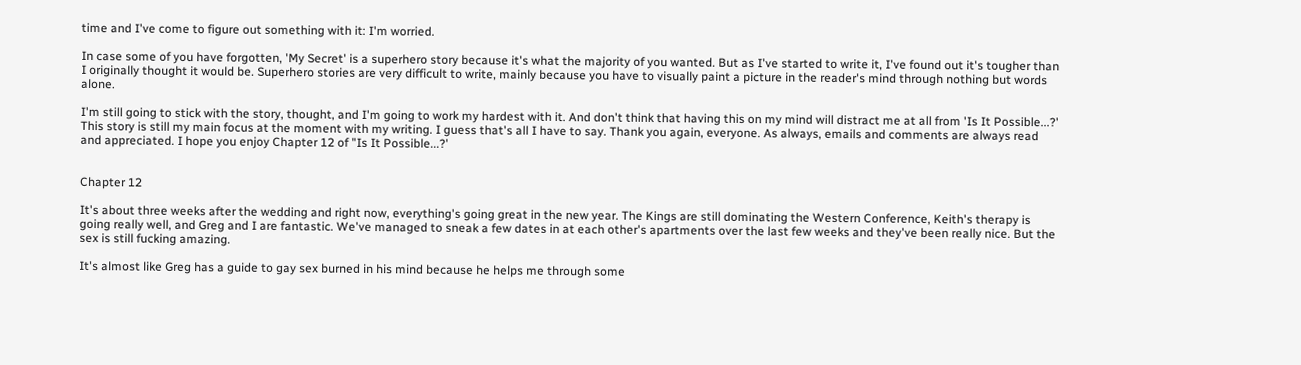time and I've come to figure out something with it: I'm worried.

In case some of you have forgotten, 'My Secret' is a superhero story because it's what the majority of you wanted. But as I've started to write it, I've found out it's tougher than I originally thought it would be. Superhero stories are very difficult to write, mainly because you have to visually paint a picture in the reader's mind through nothing but words alone.

I'm still going to stick with the story, thought, and I'm going to work my hardest with it. And don't think that having this on my mind will distract me at all from 'Is It Possible...?' This story is still my main focus at the moment with my writing. I guess that's all I have to say. Thank you again, everyone. As always, emails and comments are always read and appreciated. I hope you enjoy Chapter 12 of "Is It Possible...?'


Chapter 12

It's about three weeks after the wedding and right now, everything's going great in the new year. The Kings are still dominating the Western Conference, Keith's therapy is going really well, and Greg and I are fantastic. We've managed to sneak a few dates in at each other's apartments over the last few weeks and they've been really nice. But the sex is still fucking amazing.

It's almost like Greg has a guide to gay sex burned in his mind because he helps me through some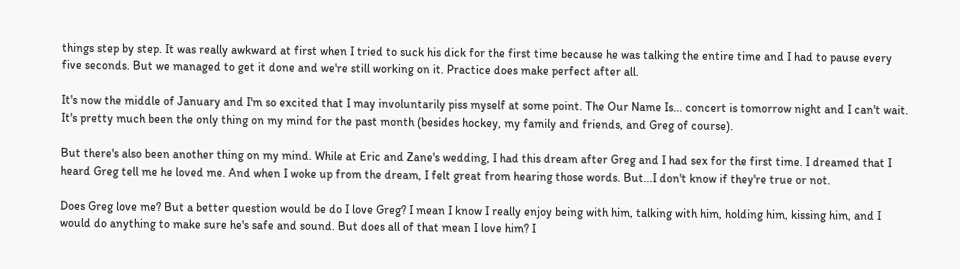things step by step. It was really awkward at first when I tried to suck his dick for the first time because he was talking the entire time and I had to pause every five seconds. But we managed to get it done and we're still working on it. Practice does make perfect after all.

It's now the middle of January and I'm so excited that I may involuntarily piss myself at some point. The Our Name Is... concert is tomorrow night and I can't wait. It's pretty much been the only thing on my mind for the past month (besides hockey, my family and friends, and Greg of course).

But there's also been another thing on my mind. While at Eric and Zane's wedding, I had this dream after Greg and I had sex for the first time. I dreamed that I heard Greg tell me he loved me. And when I woke up from the dream, I felt great from hearing those words. But...I don't know if they're true or not.

Does Greg love me? But a better question would be do I love Greg? I mean I know I really enjoy being with him, talking with him, holding him, kissing him, and I would do anything to make sure he's safe and sound. But does all of that mean I love him? I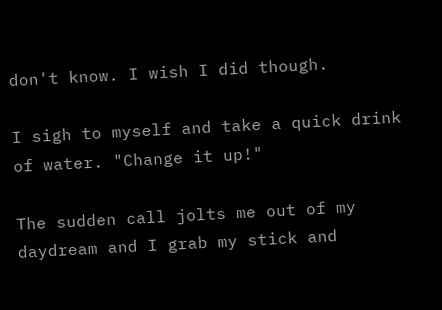don't know. I wish I did though.

I sigh to myself and take a quick drink of water. "Change it up!"

The sudden call jolts me out of my daydream and I grab my stick and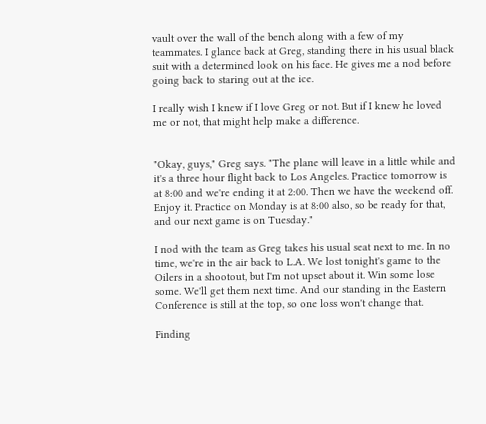vault over the wall of the bench along with a few of my teammates. I glance back at Greg, standing there in his usual black suit with a determined look on his face. He gives me a nod before going back to staring out at the ice.

I really wish I knew if I love Greg or not. But if I knew he loved me or not, that might help make a difference.


"Okay, guys," Greg says. "The plane will leave in a little while and it's a three hour flight back to Los Angeles. Practice tomorrow is at 8:00 and we're ending it at 2:00. Then we have the weekend off. Enjoy it. Practice on Monday is at 8:00 also, so be ready for that, and our next game is on Tuesday."

I nod with the team as Greg takes his usual seat next to me. In no time, we're in the air back to L.A. We lost tonight's game to the Oilers in a shootout, but I'm not upset about it. Win some lose some. We'll get them next time. And our standing in the Eastern Conference is still at the top, so one loss won't change that.

Finding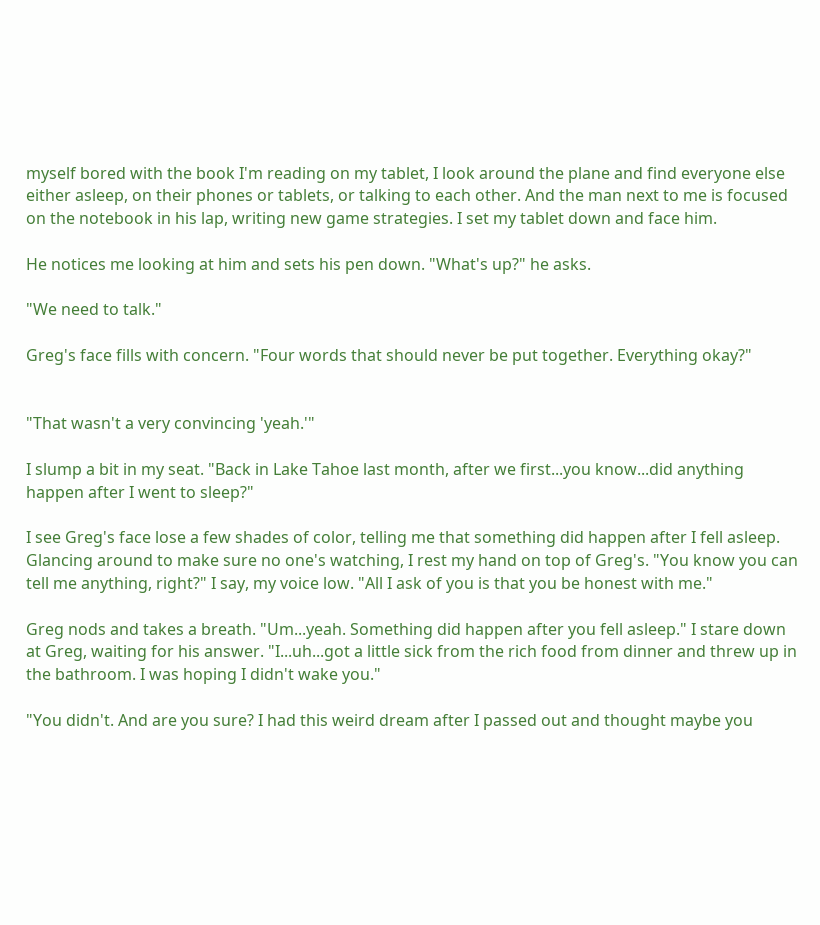myself bored with the book I'm reading on my tablet, I look around the plane and find everyone else either asleep, on their phones or tablets, or talking to each other. And the man next to me is focused on the notebook in his lap, writing new game strategies. I set my tablet down and face him.

He notices me looking at him and sets his pen down. "What's up?" he asks.

"We need to talk."

Greg's face fills with concern. "Four words that should never be put together. Everything okay?"


"That wasn't a very convincing 'yeah.'"

I slump a bit in my seat. "Back in Lake Tahoe last month, after we first...you know...did anything happen after I went to sleep?"

I see Greg's face lose a few shades of color, telling me that something did happen after I fell asleep. Glancing around to make sure no one's watching, I rest my hand on top of Greg's. "You know you can tell me anything, right?" I say, my voice low. "All I ask of you is that you be honest with me."

Greg nods and takes a breath. "Um...yeah. Something did happen after you fell asleep." I stare down at Greg, waiting for his answer. "I...uh...got a little sick from the rich food from dinner and threw up in the bathroom. I was hoping I didn't wake you."

"You didn't. And are you sure? I had this weird dream after I passed out and thought maybe you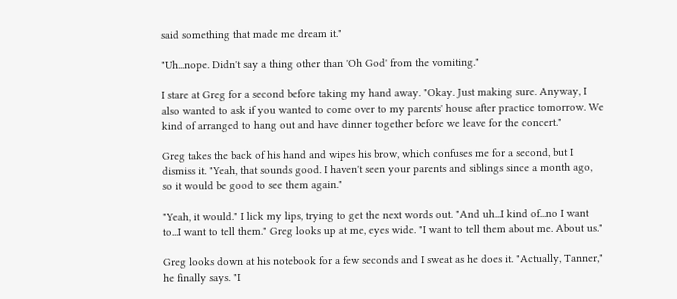said something that made me dream it."

"Uh...nope. Didn't say a thing other than 'Oh God' from the vomiting."

I stare at Greg for a second before taking my hand away. "Okay. Just making sure. Anyway, I also wanted to ask if you wanted to come over to my parents' house after practice tomorrow. We kind of arranged to hang out and have dinner together before we leave for the concert."

Greg takes the back of his hand and wipes his brow, which confuses me for a second, but I dismiss it. "Yeah, that sounds good. I haven't seen your parents and siblings since a month ago, so it would be good to see them again."

"Yeah, it would." I lick my lips, trying to get the next words out. "And uh...I kind of...no I want to...I want to tell them." Greg looks up at me, eyes wide. "I want to tell them about me. About us."

Greg looks down at his notebook for a few seconds and I sweat as he does it. "Actually, Tanner," he finally says. "I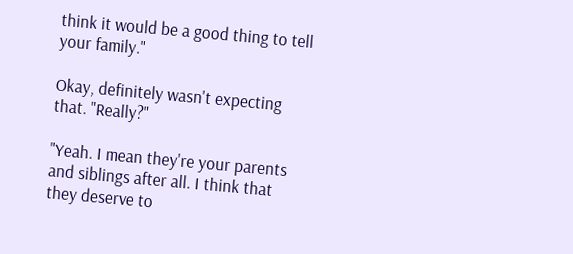think it would be a good thing to tell your family."

Okay, definitely wasn't expecting that. "Really?"

"Yeah. I mean they're your parents and siblings after all. I think that they deserve to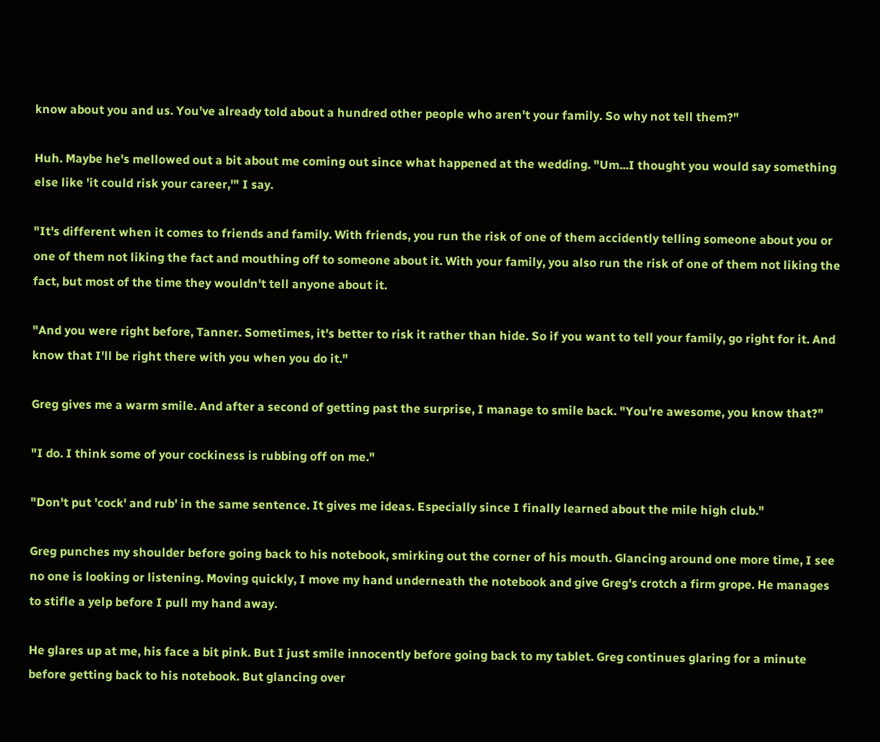know about you and us. You've already told about a hundred other people who aren't your family. So why not tell them?"

Huh. Maybe he's mellowed out a bit about me coming out since what happened at the wedding. "Um...I thought you would say something else like 'it could risk your career,'" I say.

"It's different when it comes to friends and family. With friends, you run the risk of one of them accidently telling someone about you or one of them not liking the fact and mouthing off to someone about it. With your family, you also run the risk of one of them not liking the fact, but most of the time they wouldn't tell anyone about it.

"And you were right before, Tanner. Sometimes, it's better to risk it rather than hide. So if you want to tell your family, go right for it. And know that I'll be right there with you when you do it."

Greg gives me a warm smile. And after a second of getting past the surprise, I manage to smile back. "You're awesome, you know that?"

"I do. I think some of your cockiness is rubbing off on me."

"Don't put 'cock' and rub' in the same sentence. It gives me ideas. Especially since I finally learned about the mile high club."

Greg punches my shoulder before going back to his notebook, smirking out the corner of his mouth. Glancing around one more time, I see no one is looking or listening. Moving quickly, I move my hand underneath the notebook and give Greg's crotch a firm grope. He manages to stifle a yelp before I pull my hand away.

He glares up at me, his face a bit pink. But I just smile innocently before going back to my tablet. Greg continues glaring for a minute before getting back to his notebook. But glancing over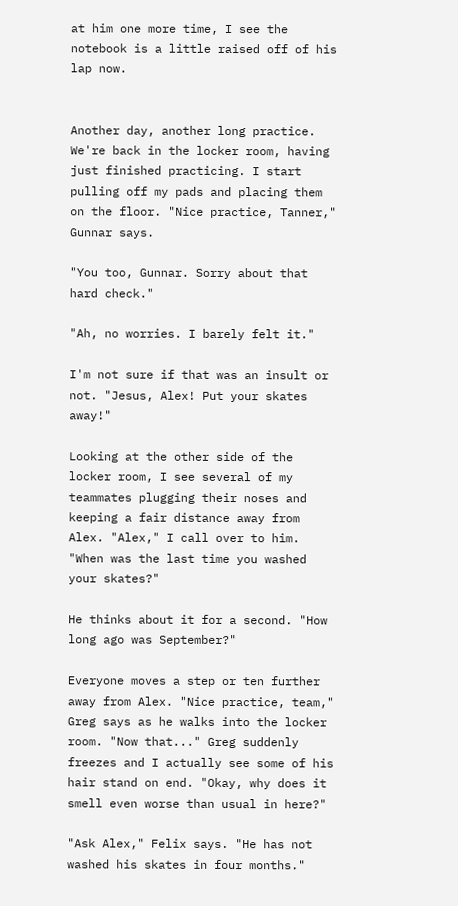at him one more time, I see the notebook is a little raised off of his lap now.


Another day, another long practice. We're back in the locker room, having just finished practicing. I start pulling off my pads and placing them on the floor. "Nice practice, Tanner," Gunnar says.

"You too, Gunnar. Sorry about that hard check."

"Ah, no worries. I barely felt it."

I'm not sure if that was an insult or not. "Jesus, Alex! Put your skates away!"

Looking at the other side of the locker room, I see several of my teammates plugging their noses and keeping a fair distance away from Alex. "Alex," I call over to him. "When was the last time you washed your skates?"

He thinks about it for a second. "How long ago was September?"

Everyone moves a step or ten further away from Alex. "Nice practice, team," Greg says as he walks into the locker room. "Now that..." Greg suddenly freezes and I actually see some of his hair stand on end. "Okay, why does it smell even worse than usual in here?"

"Ask Alex," Felix says. "He has not washed his skates in four months."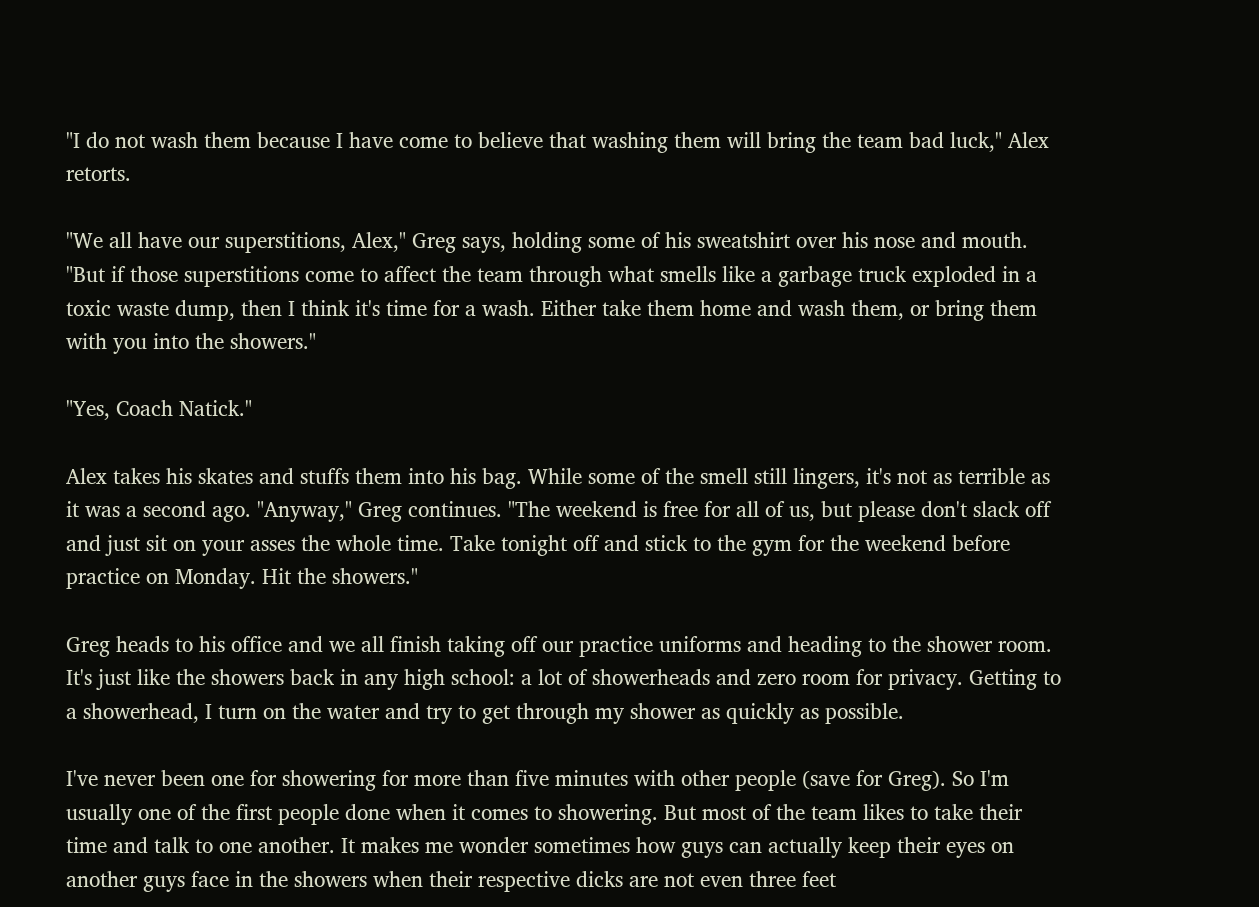"I do not wash them because I have come to believe that washing them will bring the team bad luck," Alex retorts.

"We all have our superstitions, Alex," Greg says, holding some of his sweatshirt over his nose and mouth. "But if those superstitions come to affect the team through what smells like a garbage truck exploded in a toxic waste dump, then I think it's time for a wash. Either take them home and wash them, or bring them with you into the showers."

"Yes, Coach Natick."

Alex takes his skates and stuffs them into his bag. While some of the smell still lingers, it's not as terrible as it was a second ago. "Anyway," Greg continues. "The weekend is free for all of us, but please don't slack off and just sit on your asses the whole time. Take tonight off and stick to the gym for the weekend before practice on Monday. Hit the showers."

Greg heads to his office and we all finish taking off our practice uniforms and heading to the shower room. It's just like the showers back in any high school: a lot of showerheads and zero room for privacy. Getting to a showerhead, I turn on the water and try to get through my shower as quickly as possible.

I've never been one for showering for more than five minutes with other people (save for Greg). So I'm usually one of the first people done when it comes to showering. But most of the team likes to take their time and talk to one another. It makes me wonder sometimes how guys can actually keep their eyes on another guys face in the showers when their respective dicks are not even three feet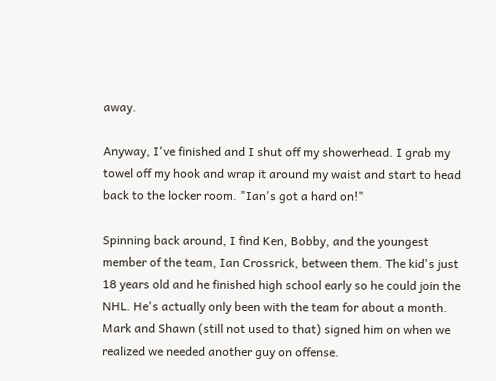away.

Anyway, I've finished and I shut off my showerhead. I grab my towel off my hook and wrap it around my waist and start to head back to the locker room. "Ian's got a hard on!"

Spinning back around, I find Ken, Bobby, and the youngest member of the team, Ian Crossrick, between them. The kid's just 18 years old and he finished high school early so he could join the NHL. He's actually only been with the team for about a month. Mark and Shawn (still not used to that) signed him on when we realized we needed another guy on offense.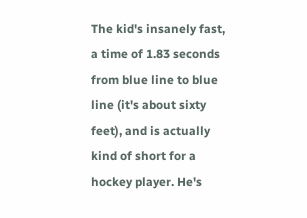The kid's insanely fast, a time of 1.83 seconds from blue line to blue line (it's about sixty feet), and is actually kind of short for a hockey player. He's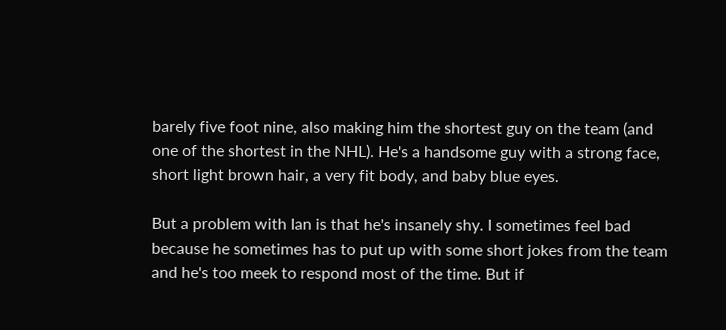barely five foot nine, also making him the shortest guy on the team (and one of the shortest in the NHL). He's a handsome guy with a strong face, short light brown hair, a very fit body, and baby blue eyes.

But a problem with Ian is that he's insanely shy. I sometimes feel bad because he sometimes has to put up with some short jokes from the team and he's too meek to respond most of the time. But if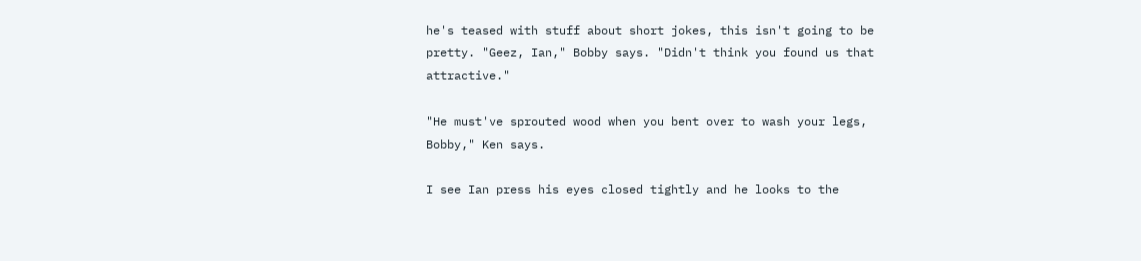he's teased with stuff about short jokes, this isn't going to be pretty. "Geez, Ian," Bobby says. "Didn't think you found us that attractive."

"He must've sprouted wood when you bent over to wash your legs, Bobby," Ken says.

I see Ian press his eyes closed tightly and he looks to the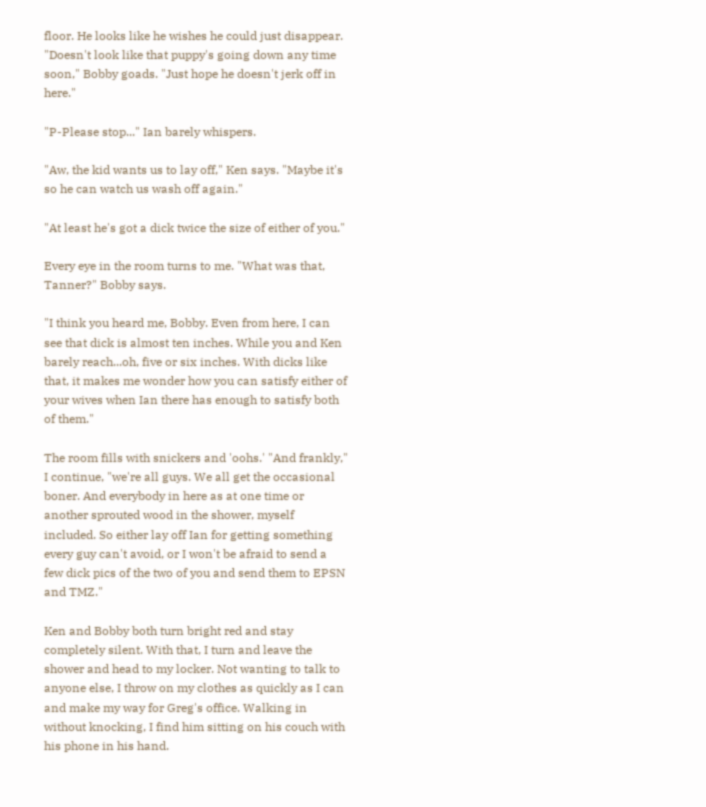floor. He looks like he wishes he could just disappear. "Doesn't look like that puppy's going down any time soon," Bobby goads. "Just hope he doesn't jerk off in here."

"P-Please stop..." Ian barely whispers.

"Aw, the kid wants us to lay off," Ken says. "Maybe it's so he can watch us wash off again."

"At least he's got a dick twice the size of either of you."

Every eye in the room turns to me. "What was that, Tanner?" Bobby says.

"I think you heard me, Bobby. Even from here, I can see that dick is almost ten inches. While you and Ken barely reach...oh, five or six inches. With dicks like that, it makes me wonder how you can satisfy either of your wives when Ian there has enough to satisfy both of them."

The room fills with snickers and 'oohs.' "And frankly," I continue, "we're all guys. We all get the occasional boner. And everybody in here as at one time or another sprouted wood in the shower, myself included. So either lay off Ian for getting something every guy can't avoid, or I won't be afraid to send a few dick pics of the two of you and send them to EPSN and TMZ."

Ken and Bobby both turn bright red and stay completely silent. With that, I turn and leave the shower and head to my locker. Not wanting to talk to anyone else, I throw on my clothes as quickly as I can and make my way for Greg's office. Walking in without knocking, I find him sitting on his couch with his phone in his hand.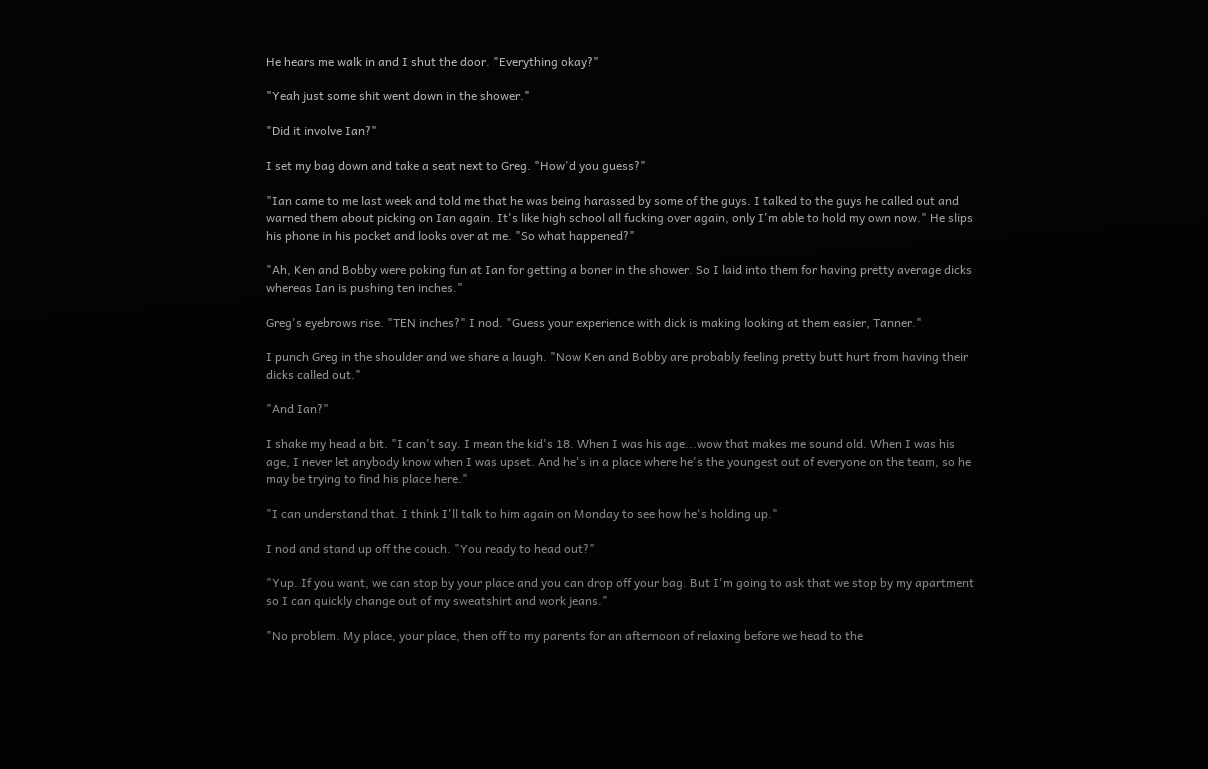He hears me walk in and I shut the door. "Everything okay?"

"Yeah just some shit went down in the shower."

"Did it involve Ian?"

I set my bag down and take a seat next to Greg. "How'd you guess?"

"Ian came to me last week and told me that he was being harassed by some of the guys. I talked to the guys he called out and warned them about picking on Ian again. It's like high school all fucking over again, only I'm able to hold my own now." He slips his phone in his pocket and looks over at me. "So what happened?"

"Ah, Ken and Bobby were poking fun at Ian for getting a boner in the shower. So I laid into them for having pretty average dicks whereas Ian is pushing ten inches."

Greg's eyebrows rise. "TEN inches?" I nod. "Guess your experience with dick is making looking at them easier, Tanner."

I punch Greg in the shoulder and we share a laugh. "Now Ken and Bobby are probably feeling pretty butt hurt from having their dicks called out."

"And Ian?"

I shake my head a bit. "I can't say. I mean the kid's 18. When I was his age...wow that makes me sound old. When I was his age, I never let anybody know when I was upset. And he's in a place where he's the youngest out of everyone on the team, so he may be trying to find his place here."

"I can understand that. I think I'll talk to him again on Monday to see how he's holding up."

I nod and stand up off the couch. "You ready to head out?"

"Yup. If you want, we can stop by your place and you can drop off your bag. But I'm going to ask that we stop by my apartment so I can quickly change out of my sweatshirt and work jeans."

"No problem. My place, your place, then off to my parents for an afternoon of relaxing before we head to the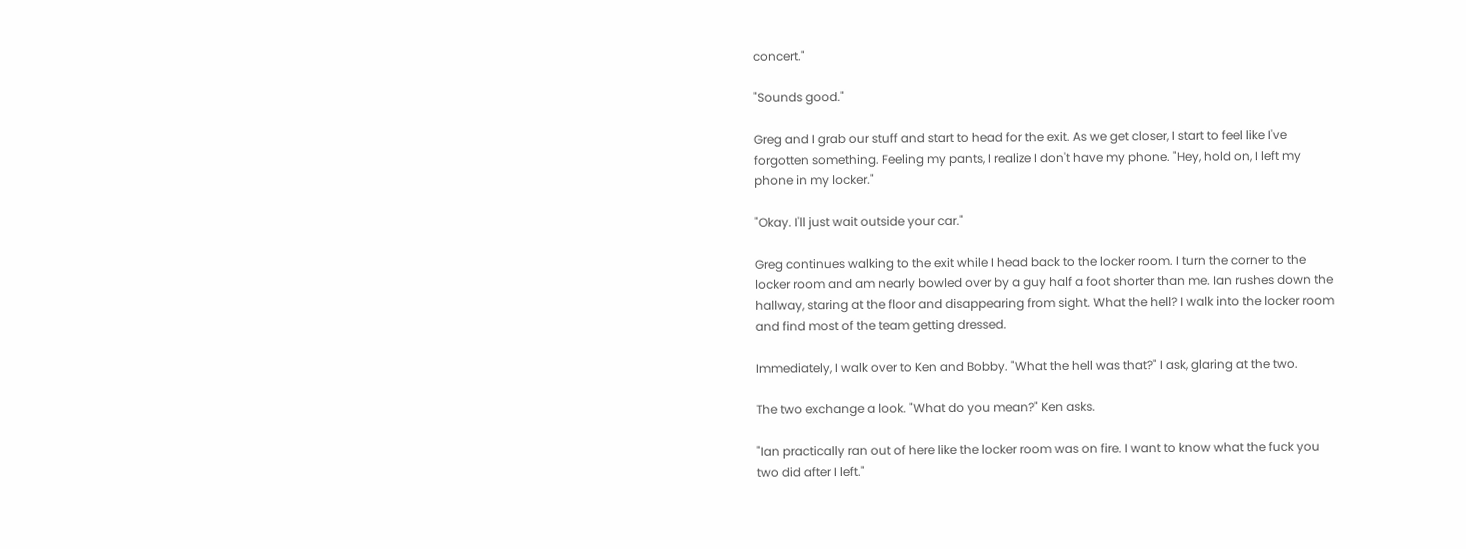concert."

"Sounds good."

Greg and I grab our stuff and start to head for the exit. As we get closer, I start to feel like I've forgotten something. Feeling my pants, I realize I don't have my phone. "Hey, hold on, I left my phone in my locker."

"Okay. I'll just wait outside your car."

Greg continues walking to the exit while I head back to the locker room. I turn the corner to the locker room and am nearly bowled over by a guy half a foot shorter than me. Ian rushes down the hallway, staring at the floor and disappearing from sight. What the hell? I walk into the locker room and find most of the team getting dressed.

Immediately, I walk over to Ken and Bobby. "What the hell was that?" I ask, glaring at the two.

The two exchange a look. "What do you mean?" Ken asks.

"Ian practically ran out of here like the locker room was on fire. I want to know what the fuck you two did after I left."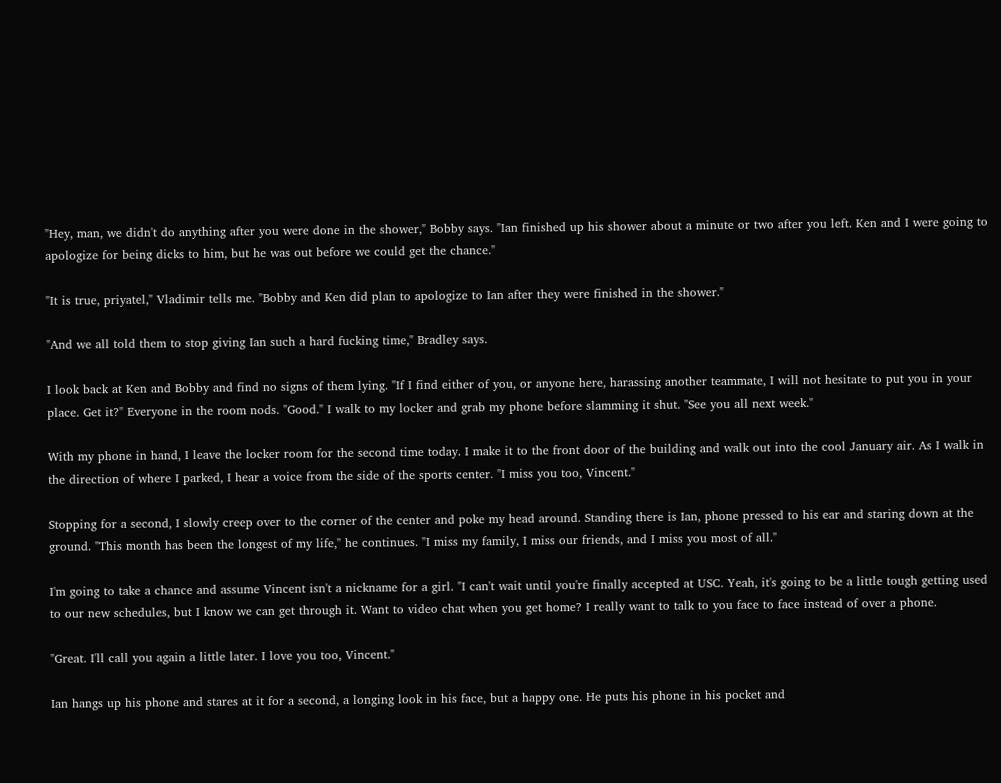"Hey, man, we didn't do anything after you were done in the shower," Bobby says. "Ian finished up his shower about a minute or two after you left. Ken and I were going to apologize for being dicks to him, but he was out before we could get the chance."

"It is true, priyatel," Vladimir tells me. "Bobby and Ken did plan to apologize to Ian after they were finished in the shower."

"And we all told them to stop giving Ian such a hard fucking time," Bradley says.

I look back at Ken and Bobby and find no signs of them lying. "If I find either of you, or anyone here, harassing another teammate, I will not hesitate to put you in your place. Get it?" Everyone in the room nods. "Good." I walk to my locker and grab my phone before slamming it shut. "See you all next week."

With my phone in hand, I leave the locker room for the second time today. I make it to the front door of the building and walk out into the cool January air. As I walk in the direction of where I parked, I hear a voice from the side of the sports center. "I miss you too, Vincent."

Stopping for a second, I slowly creep over to the corner of the center and poke my head around. Standing there is Ian, phone pressed to his ear and staring down at the ground. "This month has been the longest of my life," he continues. "I miss my family, I miss our friends, and I miss you most of all."

I'm going to take a chance and assume Vincent isn't a nickname for a girl. "I can't wait until you're finally accepted at USC. Yeah, it's going to be a little tough getting used to our new schedules, but I know we can get through it. Want to video chat when you get home? I really want to talk to you face to face instead of over a phone.

"Great. I'll call you again a little later. I love you too, Vincent."

Ian hangs up his phone and stares at it for a second, a longing look in his face, but a happy one. He puts his phone in his pocket and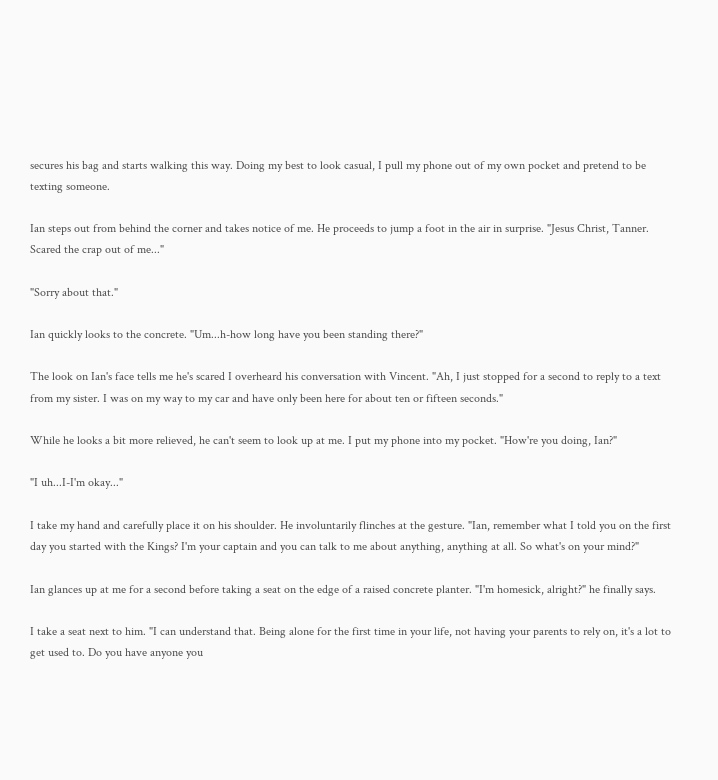secures his bag and starts walking this way. Doing my best to look casual, I pull my phone out of my own pocket and pretend to be texting someone.

Ian steps out from behind the corner and takes notice of me. He proceeds to jump a foot in the air in surprise. "Jesus Christ, Tanner. Scared the crap out of me..."

"Sorry about that."

Ian quickly looks to the concrete. "Um...h-how long have you been standing there?"

The look on Ian's face tells me he's scared I overheard his conversation with Vincent. "Ah, I just stopped for a second to reply to a text from my sister. I was on my way to my car and have only been here for about ten or fifteen seconds."

While he looks a bit more relieved, he can't seem to look up at me. I put my phone into my pocket. "How're you doing, Ian?"

"I uh...I-I'm okay..."

I take my hand and carefully place it on his shoulder. He involuntarily flinches at the gesture. "Ian, remember what I told you on the first day you started with the Kings? I'm your captain and you can talk to me about anything, anything at all. So what's on your mind?"

Ian glances up at me for a second before taking a seat on the edge of a raised concrete planter. "I'm homesick, alright?" he finally says.

I take a seat next to him. "I can understand that. Being alone for the first time in your life, not having your parents to rely on, it's a lot to get used to. Do you have anyone you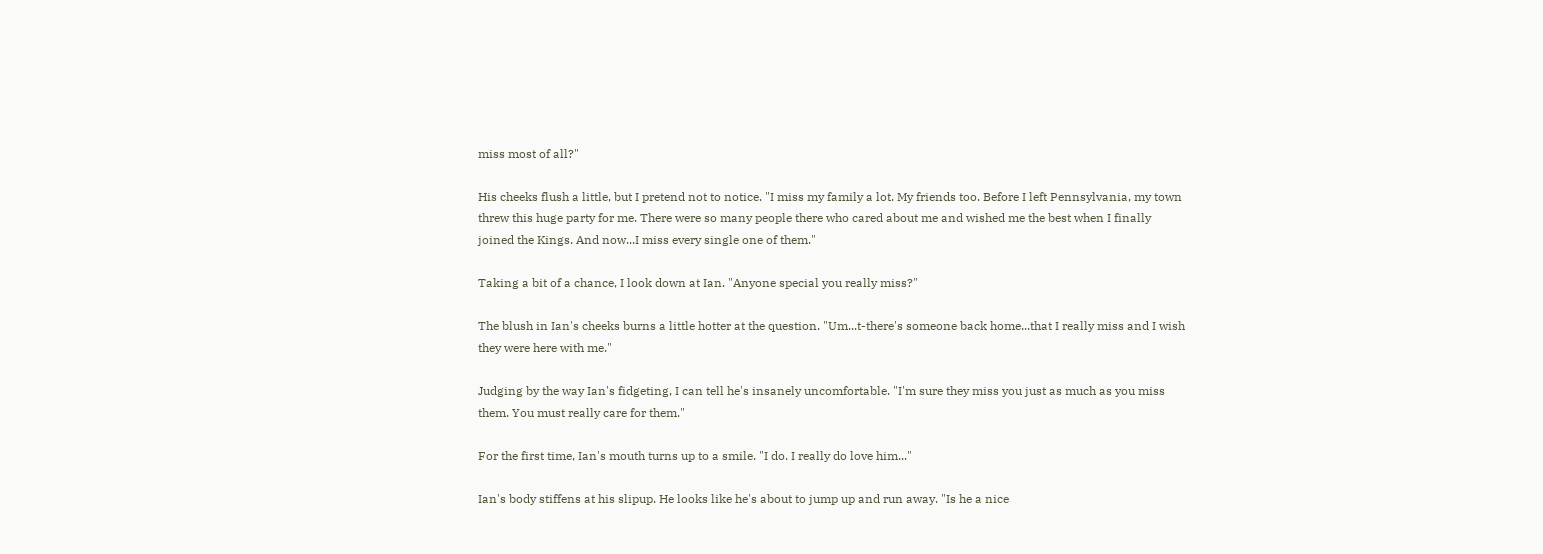miss most of all?"

His cheeks flush a little, but I pretend not to notice. "I miss my family a lot. My friends too. Before I left Pennsylvania, my town threw this huge party for me. There were so many people there who cared about me and wished me the best when I finally joined the Kings. And now...I miss every single one of them."

Taking a bit of a chance, I look down at Ian. "Anyone special you really miss?"

The blush in Ian's cheeks burns a little hotter at the question. "Um...t-there's someone back home...that I really miss and I wish they were here with me."

Judging by the way Ian's fidgeting, I can tell he's insanely uncomfortable. "I'm sure they miss you just as much as you miss them. You must really care for them."

For the first time, Ian's mouth turns up to a smile. "I do. I really do love him..."

Ian's body stiffens at his slipup. He looks like he's about to jump up and run away. "Is he a nice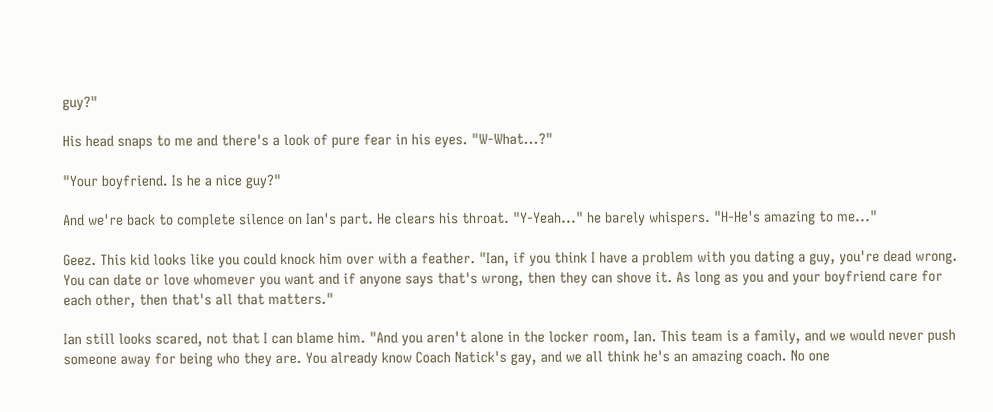guy?"

His head snaps to me and there's a look of pure fear in his eyes. "W-What...?"

"Your boyfriend. Is he a nice guy?"

And we're back to complete silence on Ian's part. He clears his throat. "Y-Yeah..." he barely whispers. "H-He's amazing to me..."

Geez. This kid looks like you could knock him over with a feather. "Ian, if you think I have a problem with you dating a guy, you're dead wrong. You can date or love whomever you want and if anyone says that's wrong, then they can shove it. As long as you and your boyfriend care for each other, then that's all that matters."

Ian still looks scared, not that I can blame him. "And you aren't alone in the locker room, Ian. This team is a family, and we would never push someone away for being who they are. You already know Coach Natick's gay, and we all think he's an amazing coach. No one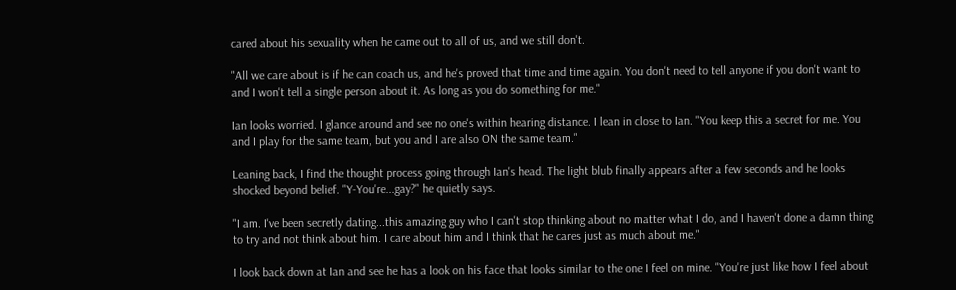cared about his sexuality when he came out to all of us, and we still don't.

"All we care about is if he can coach us, and he's proved that time and time again. You don't need to tell anyone if you don't want to and I won't tell a single person about it. As long as you do something for me."

Ian looks worried. I glance around and see no one's within hearing distance. I lean in close to Ian. "You keep this a secret for me. You and I play for the same team, but you and I are also ON the same team."

Leaning back, I find the thought process going through Ian's head. The light blub finally appears after a few seconds and he looks shocked beyond belief. "Y-You're...gay?" he quietly says.

"I am. I've been secretly dating...this amazing guy who I can't stop thinking about no matter what I do, and I haven't done a damn thing to try and not think about him. I care about him and I think that he cares just as much about me."

I look back down at Ian and see he has a look on his face that looks similar to the one I feel on mine. "You're just like how I feel about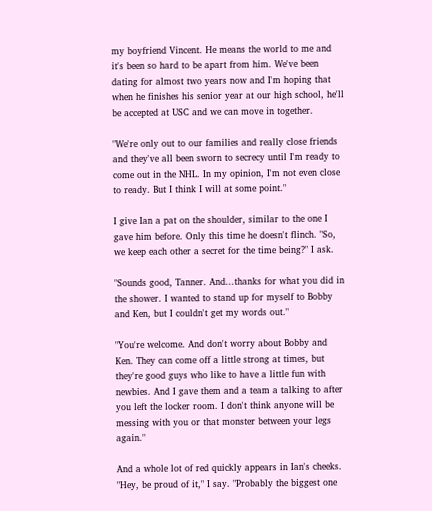my boyfriend Vincent. He means the world to me and it's been so hard to be apart from him. We've been dating for almost two years now and I'm hoping that when he finishes his senior year at our high school, he'll be accepted at USC and we can move in together.

"We're only out to our families and really close friends and they've all been sworn to secrecy until I'm ready to come out in the NHL. In my opinion, I'm not even close to ready. But I think I will at some point."

I give Ian a pat on the shoulder, similar to the one I gave him before. Only this time he doesn't flinch. "So, we keep each other a secret for the time being?" I ask.

"Sounds good, Tanner. And...thanks for what you did in the shower. I wanted to stand up for myself to Bobby and Ken, but I couldn't get my words out."

"You're welcome. And don't worry about Bobby and Ken. They can come off a little strong at times, but they're good guys who like to have a little fun with newbies. And I gave them and a team a talking to after you left the locker room. I don't think anyone will be messing with you or that monster between your legs again."

And a whole lot of red quickly appears in Ian's cheeks. "Hey, be proud of it," I say. "Probably the biggest one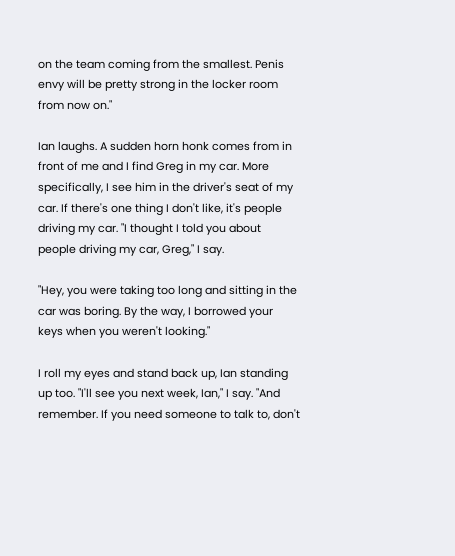on the team coming from the smallest. Penis envy will be pretty strong in the locker room from now on."

Ian laughs. A sudden horn honk comes from in front of me and I find Greg in my car. More specifically, I see him in the driver's seat of my car. If there's one thing I don't like, it's people driving my car. "I thought I told you about people driving my car, Greg," I say.

"Hey, you were taking too long and sitting in the car was boring. By the way, I borrowed your keys when you weren't looking."

I roll my eyes and stand back up, Ian standing up too. "I'll see you next week, Ian," I say. "And remember. If you need someone to talk to, don't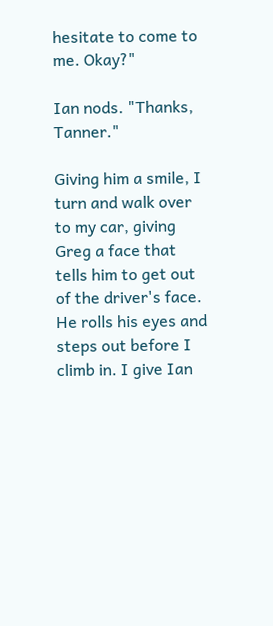hesitate to come to me. Okay?"

Ian nods. "Thanks, Tanner."

Giving him a smile, I turn and walk over to my car, giving Greg a face that tells him to get out of the driver's face. He rolls his eyes and steps out before I climb in. I give Ian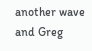another wave and Greg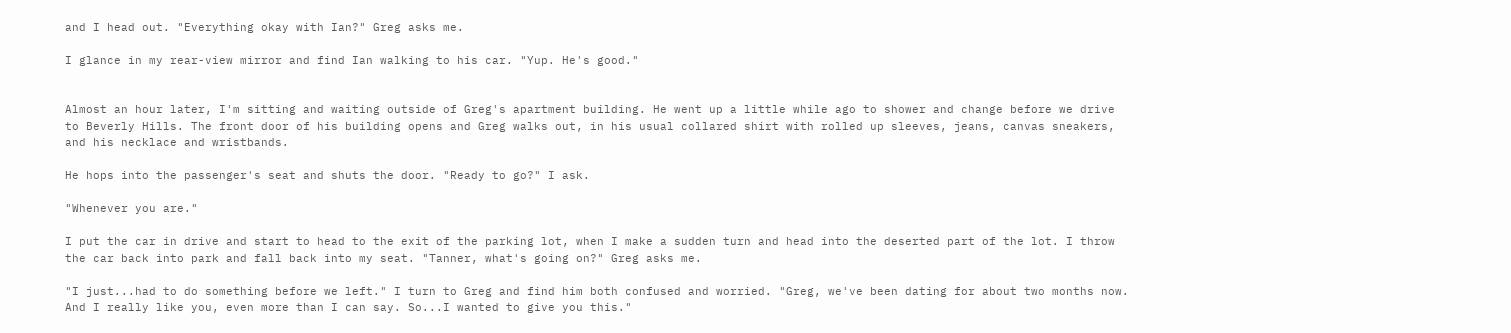and I head out. "Everything okay with Ian?" Greg asks me.

I glance in my rear-view mirror and find Ian walking to his car. "Yup. He's good."


Almost an hour later, I'm sitting and waiting outside of Greg's apartment building. He went up a little while ago to shower and change before we drive to Beverly Hills. The front door of his building opens and Greg walks out, in his usual collared shirt with rolled up sleeves, jeans, canvas sneakers, and his necklace and wristbands.

He hops into the passenger's seat and shuts the door. "Ready to go?" I ask.

"Whenever you are."

I put the car in drive and start to head to the exit of the parking lot, when I make a sudden turn and head into the deserted part of the lot. I throw the car back into park and fall back into my seat. "Tanner, what's going on?" Greg asks me.

"I just...had to do something before we left." I turn to Greg and find him both confused and worried. "Greg, we've been dating for about two months now. And I really like you, even more than I can say. So...I wanted to give you this."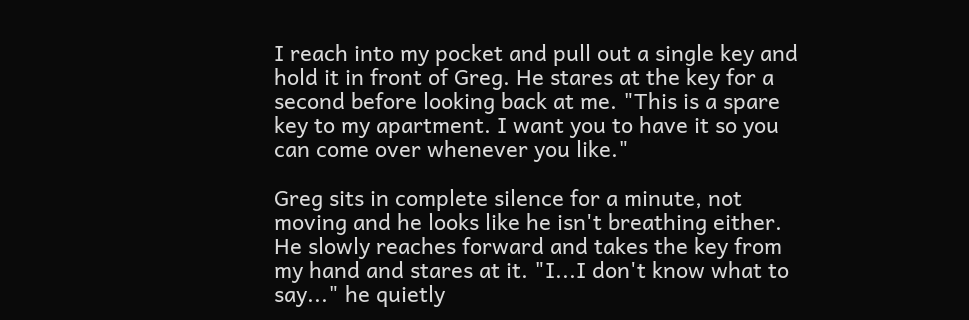I reach into my pocket and pull out a single key and hold it in front of Greg. He stares at the key for a second before looking back at me. "This is a spare key to my apartment. I want you to have it so you can come over whenever you like."

Greg sits in complete silence for a minute, not moving and he looks like he isn't breathing either. He slowly reaches forward and takes the key from my hand and stares at it. "I...I don't know what to say..." he quietly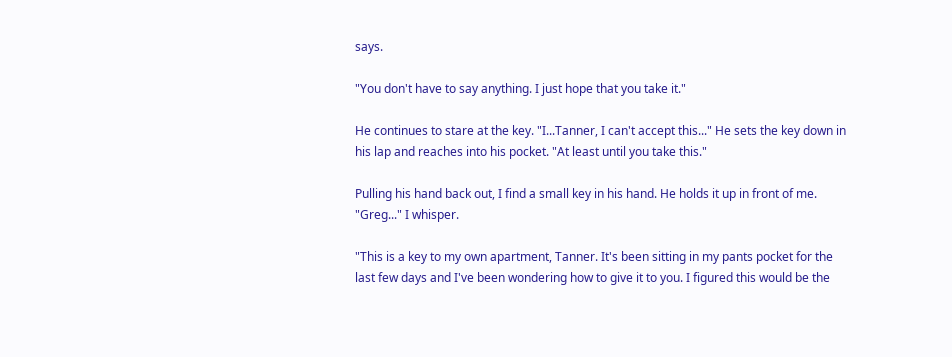says.

"You don't have to say anything. I just hope that you take it."

He continues to stare at the key. "I...Tanner, I can't accept this..." He sets the key down in his lap and reaches into his pocket. "At least until you take this."

Pulling his hand back out, I find a small key in his hand. He holds it up in front of me. "Greg..." I whisper.

"This is a key to my own apartment, Tanner. It's been sitting in my pants pocket for the last few days and I've been wondering how to give it to you. I figured this would be the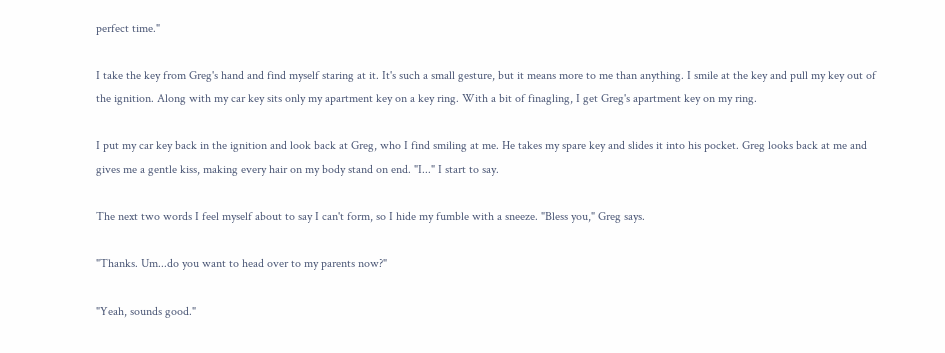perfect time."

I take the key from Greg's hand and find myself staring at it. It's such a small gesture, but it means more to me than anything. I smile at the key and pull my key out of the ignition. Along with my car key sits only my apartment key on a key ring. With a bit of finagling, I get Greg's apartment key on my ring.

I put my car key back in the ignition and look back at Greg, who I find smiling at me. He takes my spare key and slides it into his pocket. Greg looks back at me and gives me a gentle kiss, making every hair on my body stand on end. "I..." I start to say.

The next two words I feel myself about to say I can't form, so I hide my fumble with a sneeze. "Bless you," Greg says.

"Thanks. Um...do you want to head over to my parents now?"

"Yeah, sounds good."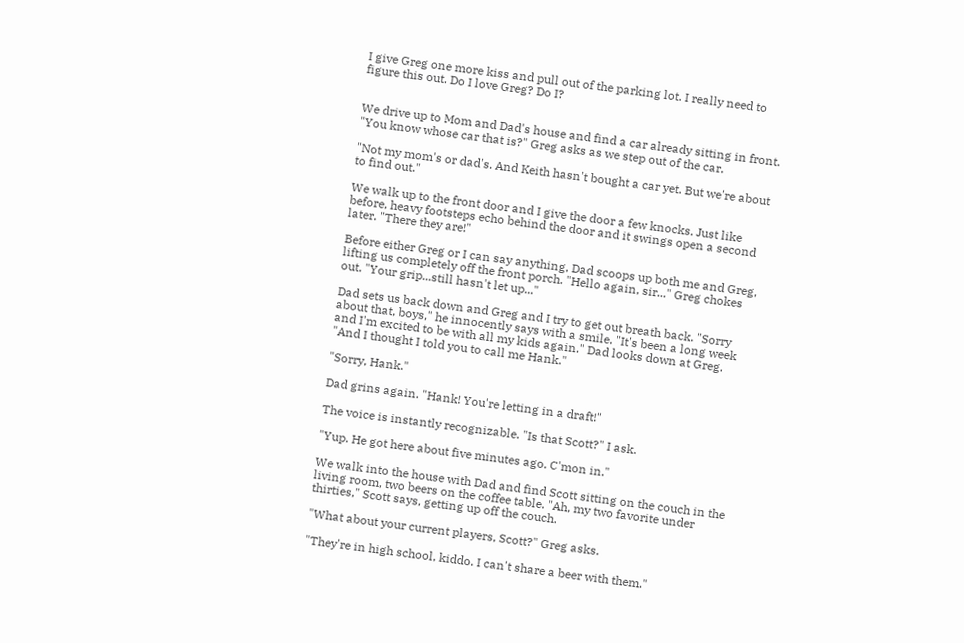I give Greg one more kiss and pull out of the parking lot. I really need to figure this out. Do I love Greg? Do I?


We drive up to Mom and Dad's house and find a car already sitting in front. "You know whose car that is?" Greg asks as we step out of the car.

"Not my mom's or dad's. And Keith hasn't bought a car yet. But we're about to find out."

We walk up to the front door and I give the door a few knocks. Just like before, heavy footsteps echo behind the door and it swings open a second later. "There they are!"

Before either Greg or I can say anything, Dad scoops up both me and Greg, lifting us completely off the front porch. "Hello again, sir..." Greg chokes out. "Your grip...still hasn't let up..."

Dad sets us back down and Greg and I try to get out breath back. "Sorry about that, boys," he innocently says with a smile. "It's been a long week and I'm excited to be with all my kids again." Dad looks down at Greg. "And I thought I told you to call me Hank."

"Sorry, Hank."

Dad grins again. "Hank! You're letting in a draft!"

The voice is instantly recognizable. "Is that Scott?" I ask.

"Yup. He got here about five minutes ago. C'mon in."

We walk into the house with Dad and find Scott sitting on the couch in the living room, two beers on the coffee table. "Ah, my two favorite under thirties," Scott says, getting up off the couch.

"What about your current players, Scott?" Greg asks.

"They're in high school, kiddo. I can't share a beer with them."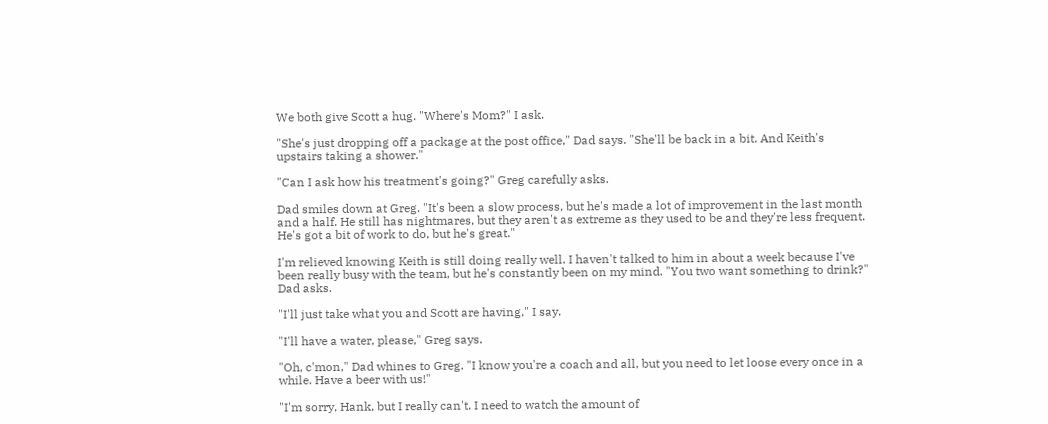We both give Scott a hug. "Where's Mom?" I ask.

"She's just dropping off a package at the post office," Dad says. "She'll be back in a bit. And Keith's upstairs taking a shower."

"Can I ask how his treatment's going?" Greg carefully asks.

Dad smiles down at Greg. "It's been a slow process, but he's made a lot of improvement in the last month and a half. He still has nightmares, but they aren't as extreme as they used to be and they're less frequent. He's got a bit of work to do, but he's great."

I'm relieved knowing Keith is still doing really well. I haven't talked to him in about a week because I've been really busy with the team, but he's constantly been on my mind. "You two want something to drink?" Dad asks.

"I'll just take what you and Scott are having," I say.

"I'll have a water, please," Greg says.

"Oh, c'mon," Dad whines to Greg. "I know you're a coach and all, but you need to let loose every once in a while. Have a beer with us!"

"I'm sorry, Hank, but I really can't. I need to watch the amount of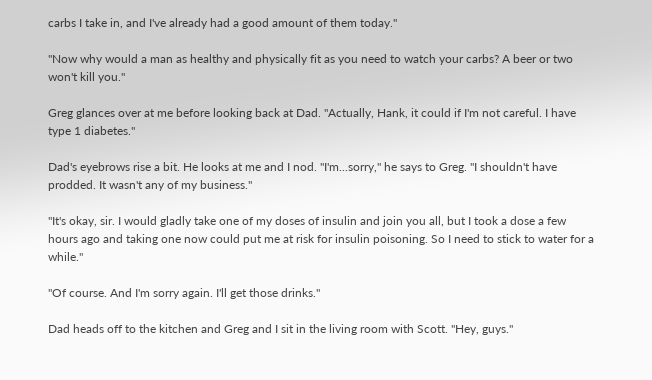carbs I take in, and I've already had a good amount of them today."

"Now why would a man as healthy and physically fit as you need to watch your carbs? A beer or two won't kill you."

Greg glances over at me before looking back at Dad. "Actually, Hank, it could if I'm not careful. I have type 1 diabetes."

Dad's eyebrows rise a bit. He looks at me and I nod. "I'm...sorry," he says to Greg. "I shouldn't have prodded. It wasn't any of my business."

"It's okay, sir. I would gladly take one of my doses of insulin and join you all, but I took a dose a few hours ago and taking one now could put me at risk for insulin poisoning. So I need to stick to water for a while."

"Of course. And I'm sorry again. I'll get those drinks."

Dad heads off to the kitchen and Greg and I sit in the living room with Scott. "Hey, guys."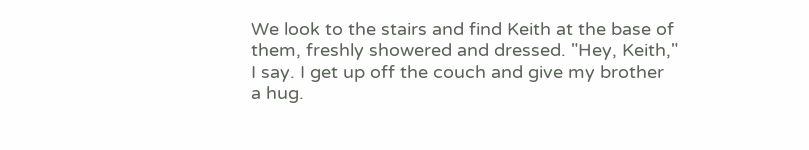We look to the stairs and find Keith at the base of them, freshly showered and dressed. "Hey, Keith," I say. I get up off the couch and give my brother a hug.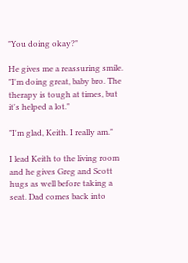"You doing okay?"

He gives me a reassuring smile. "I'm doing great, baby bro. The therapy is tough at times, but it's helped a lot."

"I'm glad, Keith. I really am."

I lead Keith to the living room and he gives Greg and Scott hugs as well before taking a seat. Dad comes back into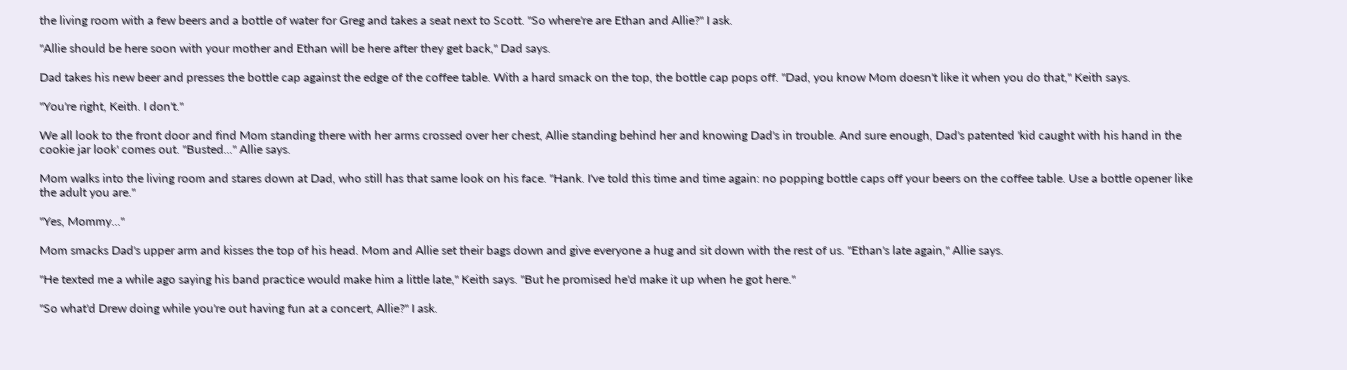the living room with a few beers and a bottle of water for Greg and takes a seat next to Scott. "So where're are Ethan and Allie?" I ask.

"Allie should be here soon with your mother and Ethan will be here after they get back," Dad says.

Dad takes his new beer and presses the bottle cap against the edge of the coffee table. With a hard smack on the top, the bottle cap pops off. "Dad, you know Mom doesn't like it when you do that," Keith says.

"You're right, Keith. I don't."

We all look to the front door and find Mom standing there with her arms crossed over her chest, Allie standing behind her and knowing Dad's in trouble. And sure enough, Dad's patented 'kid caught with his hand in the cookie jar look' comes out. "Busted..." Allie says.

Mom walks into the living room and stares down at Dad, who still has that same look on his face. "Hank. I've told this time and time again: no popping bottle caps off your beers on the coffee table. Use a bottle opener like the adult you are."

"Yes, Mommy..."

Mom smacks Dad's upper arm and kisses the top of his head. Mom and Allie set their bags down and give everyone a hug and sit down with the rest of us. "Ethan's late again," Allie says.

"He texted me a while ago saying his band practice would make him a little late," Keith says. "But he promised he'd make it up when he got here."

"So what'd Drew doing while you're out having fun at a concert, Allie?" I ask.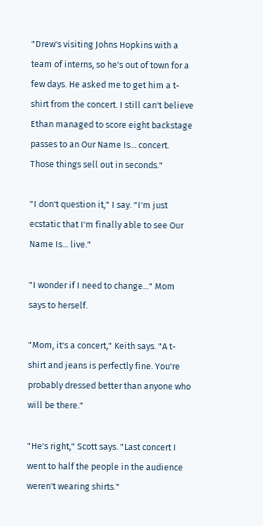"Drew's visiting Johns Hopkins with a team of interns, so he's out of town for a few days. He asked me to get him a t-shirt from the concert. I still can't believe Ethan managed to score eight backstage passes to an Our Name Is... concert. Those things sell out in seconds."

"I don't question it," I say. "I'm just ecstatic that I'm finally able to see Our Name Is... live."

"I wonder if I need to change..." Mom says to herself.

"Mom, it's a concert," Keith says. "A t-shirt and jeans is perfectly fine. You're probably dressed better than anyone who will be there."

"He's right," Scott says. "Last concert I went to half the people in the audience weren't wearing shirts."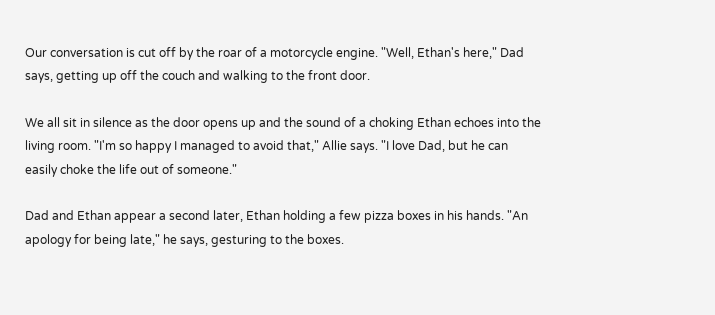Our conversation is cut off by the roar of a motorcycle engine. "Well, Ethan's here," Dad says, getting up off the couch and walking to the front door.

We all sit in silence as the door opens up and the sound of a choking Ethan echoes into the living room. "I'm so happy I managed to avoid that," Allie says. "I love Dad, but he can easily choke the life out of someone."

Dad and Ethan appear a second later, Ethan holding a few pizza boxes in his hands. "An apology for being late," he says, gesturing to the boxes.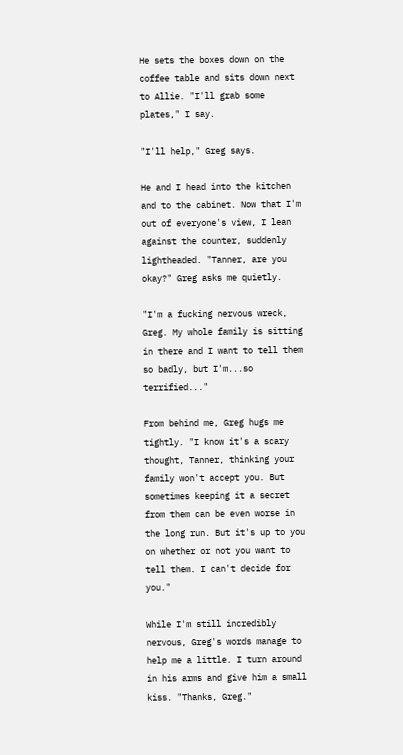He sets the boxes down on the coffee table and sits down next to Allie. "I'll grab some plates," I say.

"I'll help," Greg says.

He and I head into the kitchen and to the cabinet. Now that I'm out of everyone's view, I lean against the counter, suddenly lightheaded. "Tanner, are you okay?" Greg asks me quietly.

"I'm a fucking nervous wreck, Greg. My whole family is sitting in there and I want to tell them so badly, but I'm...so terrified..."

From behind me, Greg hugs me tightly. "I know it's a scary thought, Tanner, thinking your family won't accept you. But sometimes keeping it a secret from them can be even worse in the long run. But it's up to you on whether or not you want to tell them. I can't decide for you."

While I'm still incredibly nervous, Greg's words manage to help me a little. I turn around in his arms and give him a small kiss. "Thanks, Greg."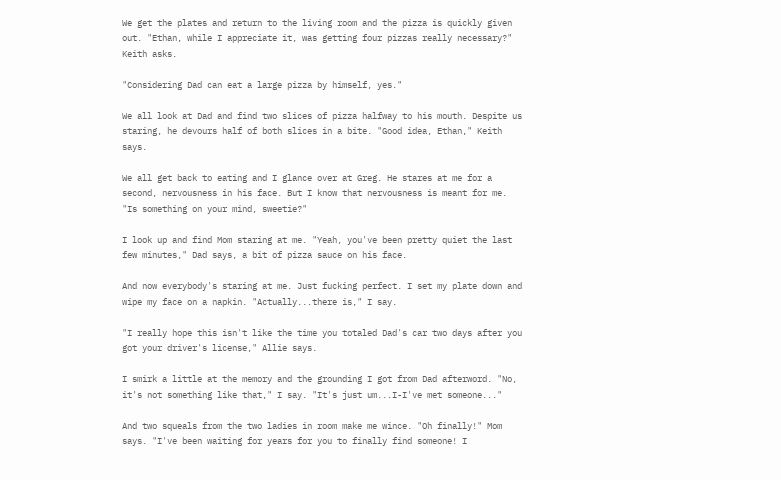We get the plates and return to the living room and the pizza is quickly given out. "Ethan, while I appreciate it, was getting four pizzas really necessary?" Keith asks.

"Considering Dad can eat a large pizza by himself, yes."

We all look at Dad and find two slices of pizza halfway to his mouth. Despite us staring, he devours half of both slices in a bite. "Good idea, Ethan," Keith says.

We all get back to eating and I glance over at Greg. He stares at me for a second, nervousness in his face. But I know that nervousness is meant for me. "Is something on your mind, sweetie?"

I look up and find Mom staring at me. "Yeah, you've been pretty quiet the last few minutes," Dad says, a bit of pizza sauce on his face.

And now everybody's staring at me. Just fucking perfect. I set my plate down and wipe my face on a napkin. "Actually...there is," I say.

"I really hope this isn't like the time you totaled Dad's car two days after you got your driver's license," Allie says.

I smirk a little at the memory and the grounding I got from Dad afterword. "No, it's not something like that," I say. "It's just um...I-I've met someone..."

And two squeals from the two ladies in room make me wince. "Oh finally!" Mom says. "I've been waiting for years for you to finally find someone! I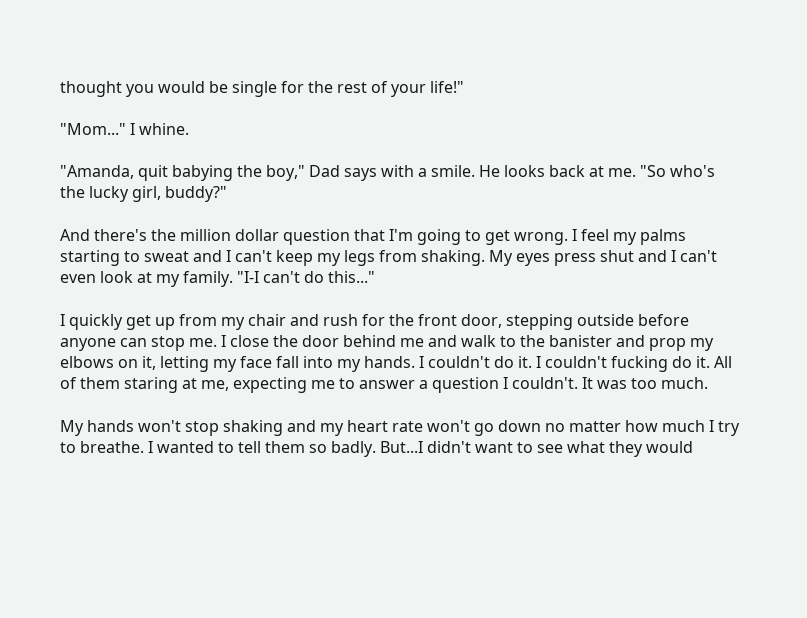thought you would be single for the rest of your life!"

"Mom..." I whine.

"Amanda, quit babying the boy," Dad says with a smile. He looks back at me. "So who's the lucky girl, buddy?"

And there's the million dollar question that I'm going to get wrong. I feel my palms starting to sweat and I can't keep my legs from shaking. My eyes press shut and I can't even look at my family. "I-I can't do this..."

I quickly get up from my chair and rush for the front door, stepping outside before anyone can stop me. I close the door behind me and walk to the banister and prop my elbows on it, letting my face fall into my hands. I couldn't do it. I couldn't fucking do it. All of them staring at me, expecting me to answer a question I couldn't. It was too much.

My hands won't stop shaking and my heart rate won't go down no matter how much I try to breathe. I wanted to tell them so badly. But...I didn't want to see what they would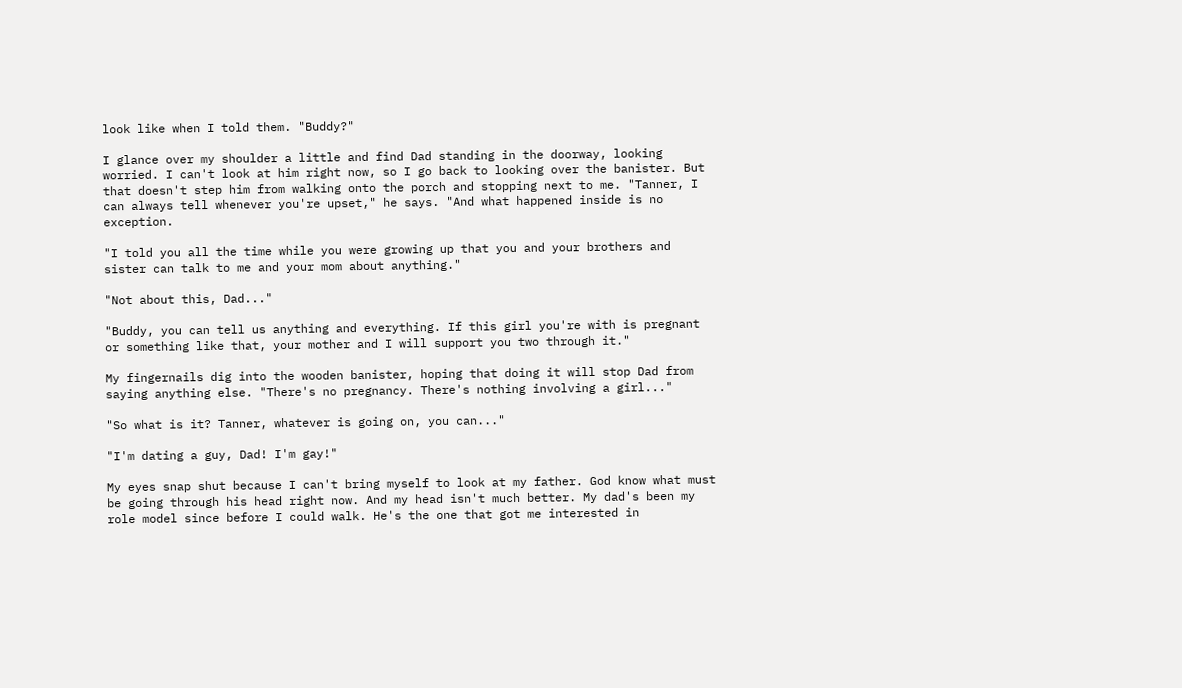look like when I told them. "Buddy?"

I glance over my shoulder a little and find Dad standing in the doorway, looking worried. I can't look at him right now, so I go back to looking over the banister. But that doesn't step him from walking onto the porch and stopping next to me. "Tanner, I can always tell whenever you're upset," he says. "And what happened inside is no exception.

"I told you all the time while you were growing up that you and your brothers and sister can talk to me and your mom about anything."

"Not about this, Dad..."

"Buddy, you can tell us anything and everything. If this girl you're with is pregnant or something like that, your mother and I will support you two through it."

My fingernails dig into the wooden banister, hoping that doing it will stop Dad from saying anything else. "There's no pregnancy. There's nothing involving a girl..."

"So what is it? Tanner, whatever is going on, you can..."

"I'm dating a guy, Dad! I'm gay!"

My eyes snap shut because I can't bring myself to look at my father. God know what must be going through his head right now. And my head isn't much better. My dad's been my role model since before I could walk. He's the one that got me interested in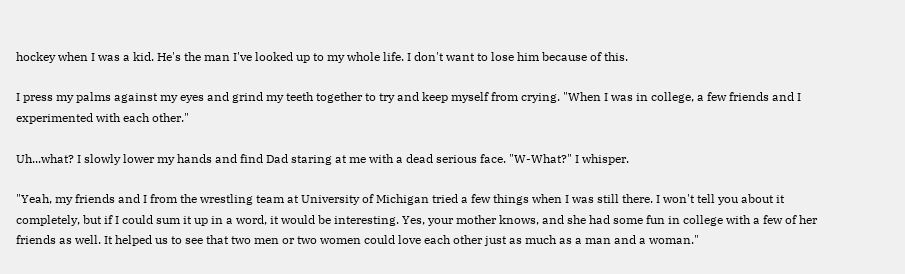hockey when I was a kid. He's the man I've looked up to my whole life. I don't want to lose him because of this.

I press my palms against my eyes and grind my teeth together to try and keep myself from crying. "When I was in college, a few friends and I experimented with each other."

Uh...what? I slowly lower my hands and find Dad staring at me with a dead serious face. "W-What?" I whisper.

"Yeah, my friends and I from the wrestling team at University of Michigan tried a few things when I was still there. I won't tell you about it completely, but if I could sum it up in a word, it would be interesting. Yes, your mother knows, and she had some fun in college with a few of her friends as well. It helped us to see that two men or two women could love each other just as much as a man and a woman."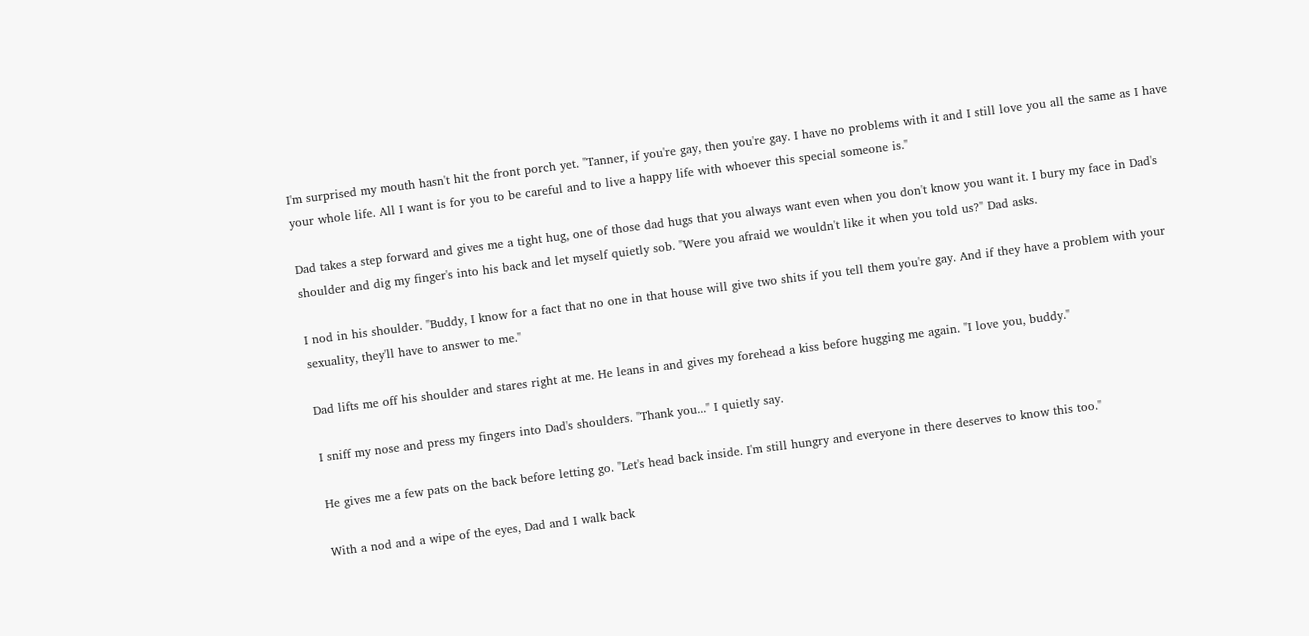I'm surprised my mouth hasn't hit the front porch yet. "Tanner, if you're gay, then you're gay. I have no problems with it and I still love you all the same as I have your whole life. All I want is for you to be careful and to live a happy life with whoever this special someone is."

Dad takes a step forward and gives me a tight hug, one of those dad hugs that you always want even when you don't know you want it. I bury my face in Dad's shoulder and dig my finger's into his back and let myself quietly sob. "Were you afraid we wouldn't like it when you told us?" Dad asks.

I nod in his shoulder. "Buddy, I know for a fact that no one in that house will give two shits if you tell them you're gay. And if they have a problem with your sexuality, they'll have to answer to me."

Dad lifts me off his shoulder and stares right at me. He leans in and gives my forehead a kiss before hugging me again. "I love you, buddy."

I sniff my nose and press my fingers into Dad's shoulders. "Thank you..." I quietly say.

He gives me a few pats on the back before letting go. "Let's head back inside. I'm still hungry and everyone in there deserves to know this too."

With a nod and a wipe of the eyes, Dad and I walk back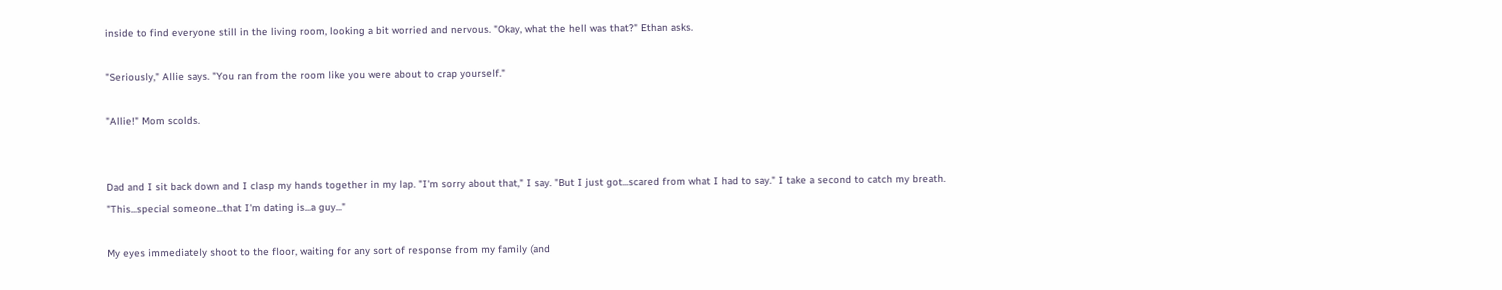inside to find everyone still in the living room, looking a bit worried and nervous. "Okay, what the hell was that?" Ethan asks.

"Seriously," Allie says. "You ran from the room like you were about to crap yourself."

"Allie!" Mom scolds.


Dad and I sit back down and I clasp my hands together in my lap. "I'm sorry about that," I say. "But I just got...scared from what I had to say." I take a second to catch my breath. "This...special someone...that I'm dating is...a guy..."

My eyes immediately shoot to the floor, waiting for any sort of response from my family (and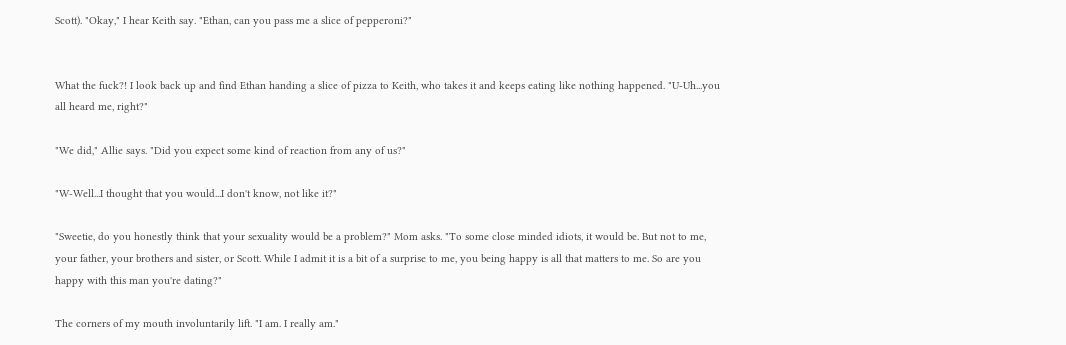Scott). "Okay," I hear Keith say. "Ethan, can you pass me a slice of pepperoni?"


What the fuck?! I look back up and find Ethan handing a slice of pizza to Keith, who takes it and keeps eating like nothing happened. "U-Uh...you all heard me, right?"

"We did," Allie says. "Did you expect some kind of reaction from any of us?"

"W-Well...I thought that you would...I don't know, not like it?"

"Sweetie, do you honestly think that your sexuality would be a problem?" Mom asks. "To some close minded idiots, it would be. But not to me, your father, your brothers and sister, or Scott. While I admit it is a bit of a surprise to me, you being happy is all that matters to me. So are you happy with this man you're dating?"

The corners of my mouth involuntarily lift. "I am. I really am."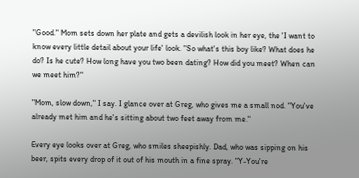"Good." Mom sets down her plate and gets a devilish look in her eye, the 'I want to know every little detail about your life' look. "So what's this boy like? What does he do? Is he cute? How long have you two been dating? How did you meet? When can we meet him?"

"Mom, slow down," I say. I glance over at Greg, who gives me a small nod. "You've already met him and he's sitting about two feet away from me."

Every eye looks over at Greg, who smiles sheepishly. Dad, who was sipping on his beer, spits every drop of it out of his mouth in a fine spray. "Y-You're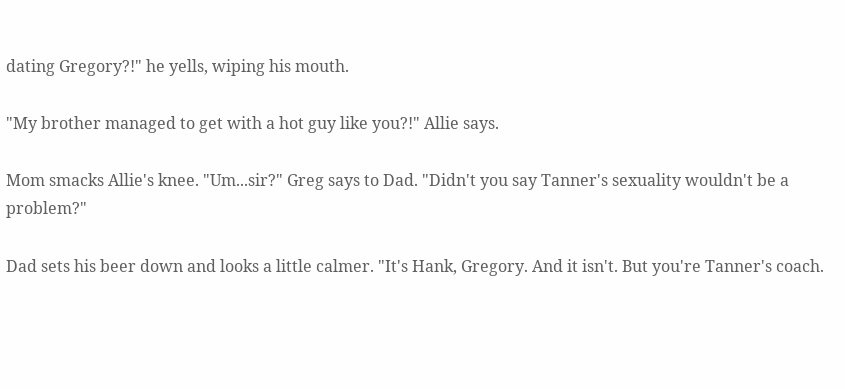dating Gregory?!" he yells, wiping his mouth.

"My brother managed to get with a hot guy like you?!" Allie says.

Mom smacks Allie's knee. "Um...sir?" Greg says to Dad. "Didn't you say Tanner's sexuality wouldn't be a problem?"

Dad sets his beer down and looks a little calmer. "It's Hank, Gregory. And it isn't. But you're Tanner's coach.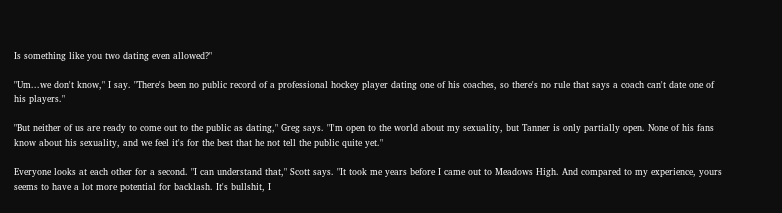Is something like you two dating even allowed?"

"Um...we don't know," I say. "There's been no public record of a professional hockey player dating one of his coaches, so there's no rule that says a coach can't date one of his players."

"But neither of us are ready to come out to the public as dating," Greg says. "I'm open to the world about my sexuality, but Tanner is only partially open. None of his fans know about his sexuality, and we feel it's for the best that he not tell the public quite yet."

Everyone looks at each other for a second. "I can understand that," Scott says. "It took me years before I came out to Meadows High. And compared to my experience, yours seems to have a lot more potential for backlash. It's bullshit, I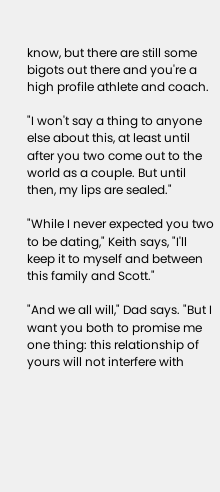know, but there are still some bigots out there and you're a high profile athlete and coach.

"I won't say a thing to anyone else about this, at least until after you two come out to the world as a couple. But until then, my lips are sealed."

"While I never expected you two to be dating," Keith says, "I'll keep it to myself and between this family and Scott."

"And we all will," Dad says. "But I want you both to promise me one thing: this relationship of yours will not interfere with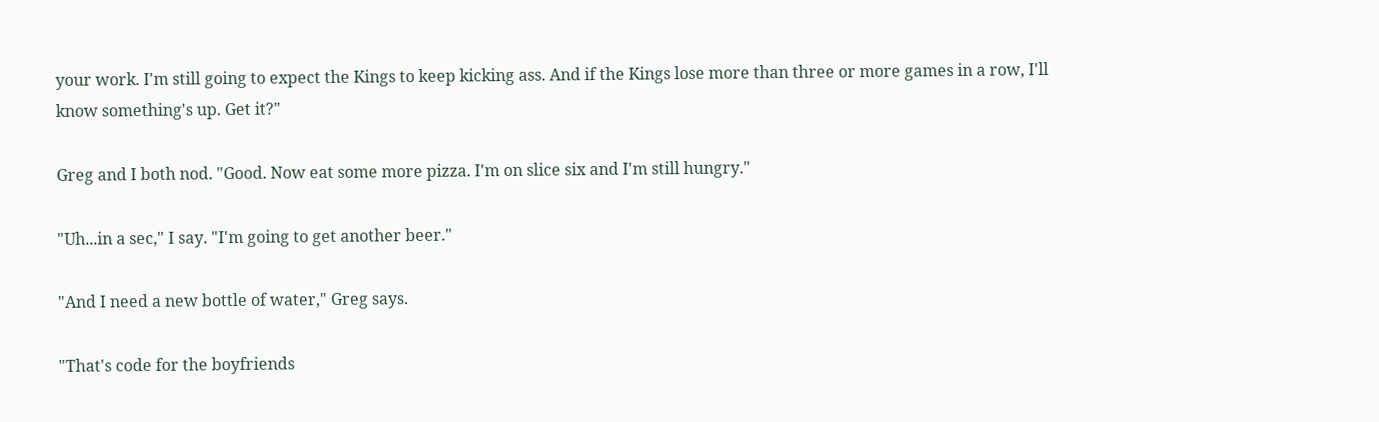your work. I'm still going to expect the Kings to keep kicking ass. And if the Kings lose more than three or more games in a row, I'll know something's up. Get it?"

Greg and I both nod. "Good. Now eat some more pizza. I'm on slice six and I'm still hungry."

"Uh...in a sec," I say. "I'm going to get another beer."

"And I need a new bottle of water," Greg says.

"That's code for the boyfriends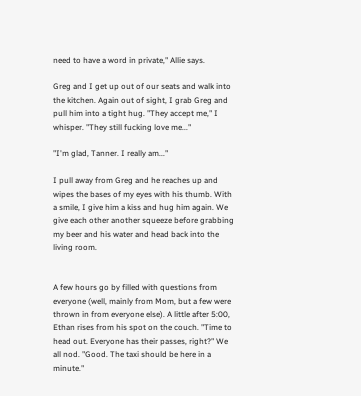need to have a word in private," Allie says.

Greg and I get up out of our seats and walk into the kitchen. Again out of sight, I grab Greg and pull him into a tight hug. "They accept me," I whisper. "They still fucking love me..."

"I'm glad, Tanner. I really am..."

I pull away from Greg and he reaches up and wipes the bases of my eyes with his thumb. With a smile, I give him a kiss and hug him again. We give each other another squeeze before grabbing my beer and his water and head back into the living room.


A few hours go by filled with questions from everyone (well, mainly from Mom, but a few were thrown in from everyone else). A little after 5:00, Ethan rises from his spot on the couch. "Time to head out. Everyone has their passes, right?" We all nod. "Good. The taxi should be here in a minute."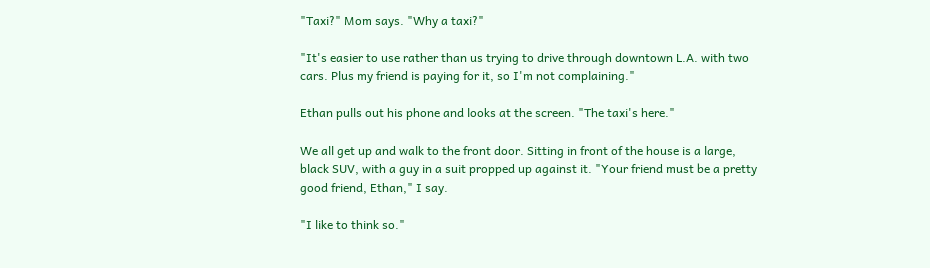"Taxi?" Mom says. "Why a taxi?"

"It's easier to use rather than us trying to drive through downtown L.A. with two cars. Plus my friend is paying for it, so I'm not complaining."

Ethan pulls out his phone and looks at the screen. "The taxi's here."

We all get up and walk to the front door. Sitting in front of the house is a large, black SUV, with a guy in a suit propped up against it. "Your friend must be a pretty good friend, Ethan," I say.

"I like to think so."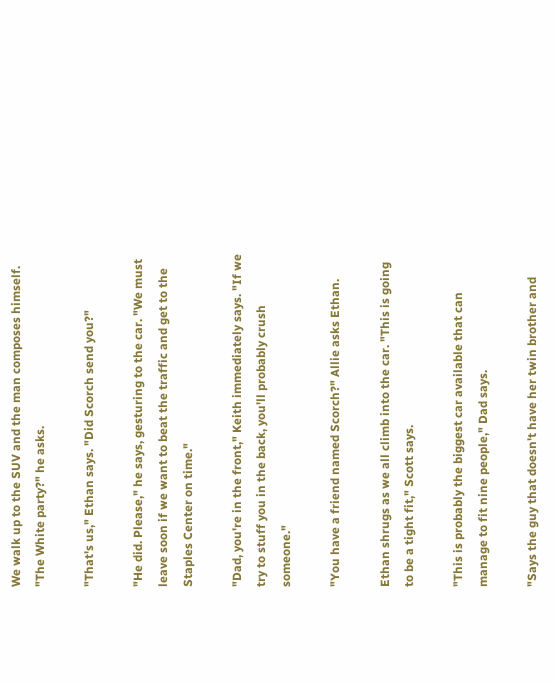We walk up to the SUV and the man composes himself. "The White party?" he asks.

"That's us," Ethan says. "Did Scorch send you?"

"He did. Please," he says, gesturing to the car. "We must leave soon if we want to beat the traffic and get to the Staples Center on time."

"Dad, you're in the front," Keith immediately says. "If we try to stuff you in the back, you'll probably crush someone."

"You have a friend named Scorch?" Allie asks Ethan.

Ethan shrugs as we all climb into the car. "This is going to be a tight fit," Scott says.

"This is probably the biggest car available that can manage to fit nine people," Dad says.

"Says the guy that doesn't have her twin brother and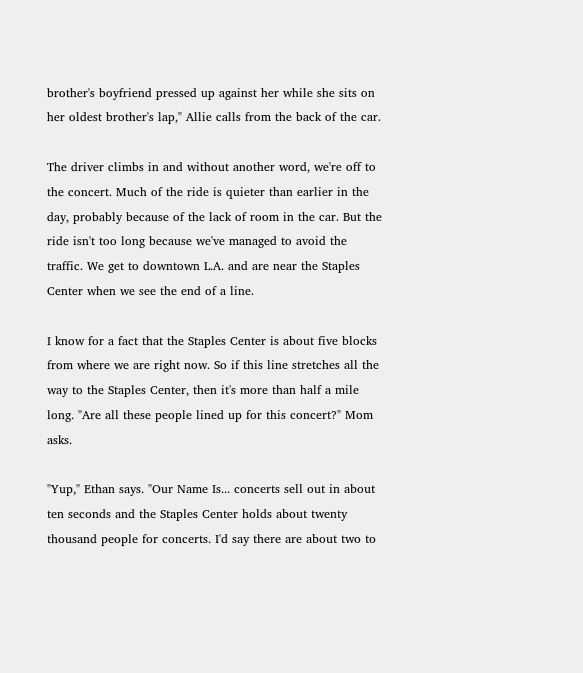brother's boyfriend pressed up against her while she sits on her oldest brother's lap," Allie calls from the back of the car.

The driver climbs in and without another word, we're off to the concert. Much of the ride is quieter than earlier in the day, probably because of the lack of room in the car. But the ride isn't too long because we've managed to avoid the traffic. We get to downtown L.A. and are near the Staples Center when we see the end of a line.

I know for a fact that the Staples Center is about five blocks from where we are right now. So if this line stretches all the way to the Staples Center, then it's more than half a mile long. "Are all these people lined up for this concert?" Mom asks.

"Yup," Ethan says. "Our Name Is... concerts sell out in about ten seconds and the Staples Center holds about twenty thousand people for concerts. I'd say there are about two to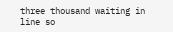three thousand waiting in line so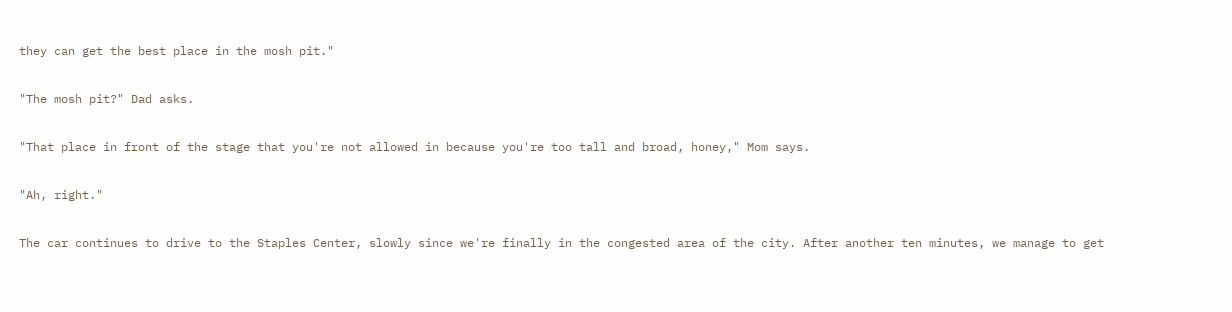they can get the best place in the mosh pit."

"The mosh pit?" Dad asks.

"That place in front of the stage that you're not allowed in because you're too tall and broad, honey," Mom says.

"Ah, right."

The car continues to drive to the Staples Center, slowly since we're finally in the congested area of the city. After another ten minutes, we manage to get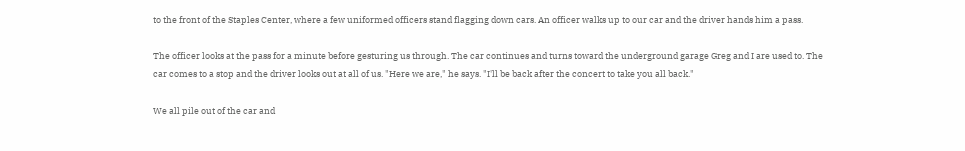to the front of the Staples Center, where a few uniformed officers stand flagging down cars. An officer walks up to our car and the driver hands him a pass.

The officer looks at the pass for a minute before gesturing us through. The car continues and turns toward the underground garage Greg and I are used to. The car comes to a stop and the driver looks out at all of us. "Here we are," he says. "I'll be back after the concert to take you all back."

We all pile out of the car and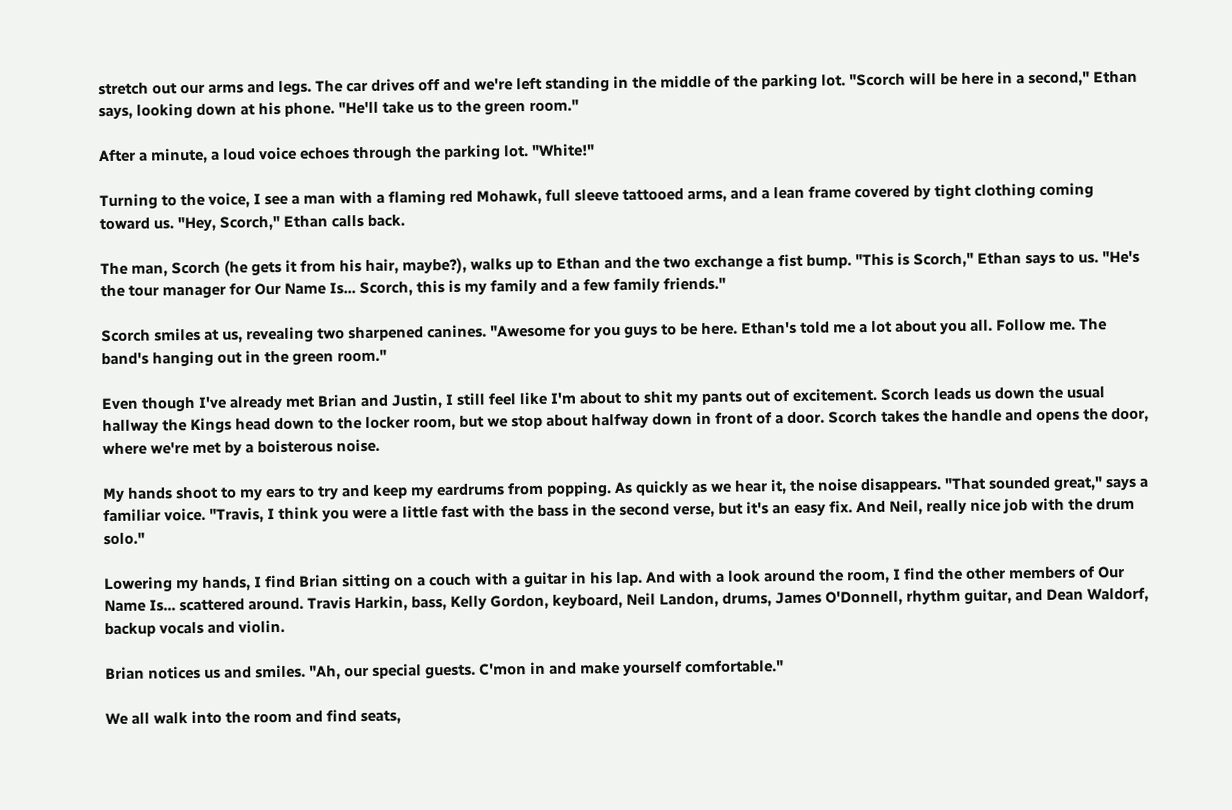stretch out our arms and legs. The car drives off and we're left standing in the middle of the parking lot. "Scorch will be here in a second," Ethan says, looking down at his phone. "He'll take us to the green room."

After a minute, a loud voice echoes through the parking lot. "White!"

Turning to the voice, I see a man with a flaming red Mohawk, full sleeve tattooed arms, and a lean frame covered by tight clothing coming toward us. "Hey, Scorch," Ethan calls back.

The man, Scorch (he gets it from his hair, maybe?), walks up to Ethan and the two exchange a fist bump. "This is Scorch," Ethan says to us. "He's the tour manager for Our Name Is... Scorch, this is my family and a few family friends."

Scorch smiles at us, revealing two sharpened canines. "Awesome for you guys to be here. Ethan's told me a lot about you all. Follow me. The band's hanging out in the green room."

Even though I've already met Brian and Justin, I still feel like I'm about to shit my pants out of excitement. Scorch leads us down the usual hallway the Kings head down to the locker room, but we stop about halfway down in front of a door. Scorch takes the handle and opens the door, where we're met by a boisterous noise.

My hands shoot to my ears to try and keep my eardrums from popping. As quickly as we hear it, the noise disappears. "That sounded great," says a familiar voice. "Travis, I think you were a little fast with the bass in the second verse, but it's an easy fix. And Neil, really nice job with the drum solo."

Lowering my hands, I find Brian sitting on a couch with a guitar in his lap. And with a look around the room, I find the other members of Our Name Is... scattered around. Travis Harkin, bass, Kelly Gordon, keyboard, Neil Landon, drums, James O'Donnell, rhythm guitar, and Dean Waldorf, backup vocals and violin.

Brian notices us and smiles. "Ah, our special guests. C'mon in and make yourself comfortable."

We all walk into the room and find seats,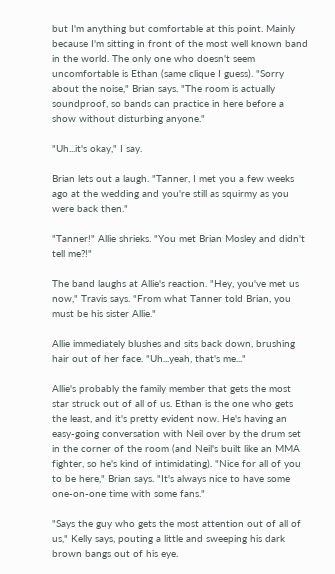but I'm anything but comfortable at this point. Mainly because I'm sitting in front of the most well known band in the world. The only one who doesn't seem uncomfortable is Ethan (same clique I guess). "Sorry about the noise," Brian says. "The room is actually soundproof, so bands can practice in here before a show without disturbing anyone."

"Uh...it's okay," I say.

Brian lets out a laugh. "Tanner, I met you a few weeks ago at the wedding and you're still as squirmy as you were back then."

"Tanner!" Allie shrieks. "You met Brian Mosley and didn't tell me?!"

The band laughs at Allie's reaction. "Hey, you've met us now," Travis says. "From what Tanner told Brian, you must be his sister Allie."

Allie immediately blushes and sits back down, brushing hair out of her face. "Uh...yeah, that's me..."

Allie's probably the family member that gets the most star struck out of all of us. Ethan is the one who gets the least, and it's pretty evident now. He's having an easy-going conversation with Neil over by the drum set in the corner of the room (and Neil's built like an MMA fighter, so he's kind of intimidating). "Nice for all of you to be here," Brian says. "It's always nice to have some one-on-one time with some fans."

"Says the guy who gets the most attention out of all of us," Kelly says, pouting a little and sweeping his dark brown bangs out of his eye.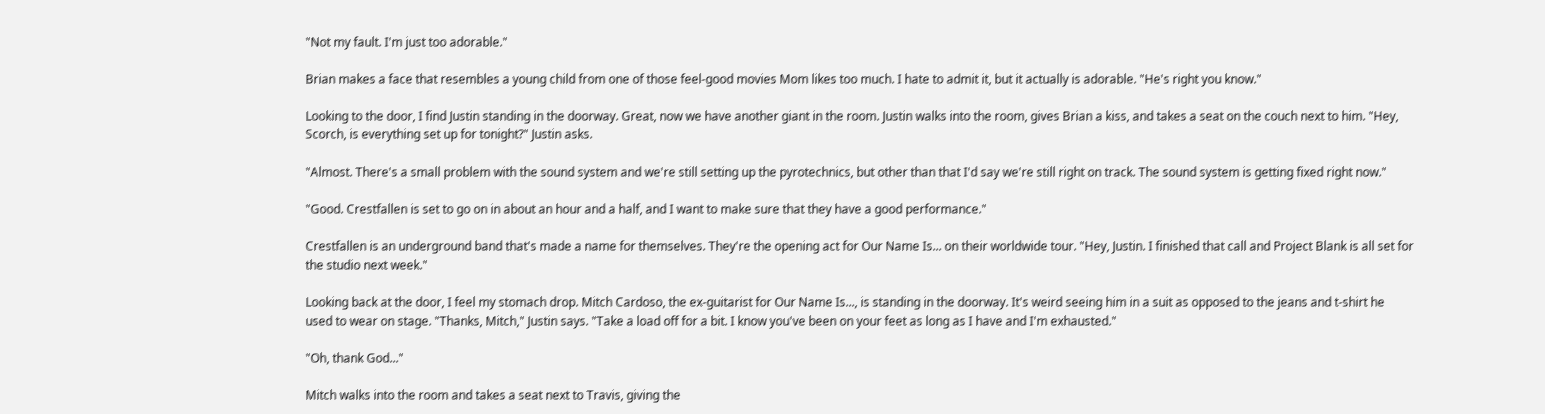"Not my fault. I'm just too adorable."

Brian makes a face that resembles a young child from one of those feel-good movies Mom likes too much. I hate to admit it, but it actually is adorable. "He's right you know."

Looking to the door, I find Justin standing in the doorway. Great, now we have another giant in the room. Justin walks into the room, gives Brian a kiss, and takes a seat on the couch next to him. "Hey, Scorch, is everything set up for tonight?" Justin asks.

"Almost. There's a small problem with the sound system and we're still setting up the pyrotechnics, but other than that I'd say we're still right on track. The sound system is getting fixed right now."

"Good. Crestfallen is set to go on in about an hour and a half, and I want to make sure that they have a good performance."

Crestfallen is an underground band that's made a name for themselves. They're the opening act for Our Name Is... on their worldwide tour. "Hey, Justin. I finished that call and Project Blank is all set for the studio next week."

Looking back at the door, I feel my stomach drop. Mitch Cardoso, the ex-guitarist for Our Name Is..., is standing in the doorway. It's weird seeing him in a suit as opposed to the jeans and t-shirt he used to wear on stage. "Thanks, Mitch," Justin says. "Take a load off for a bit. I know you've been on your feet as long as I have and I'm exhausted."

"Oh, thank God..."

Mitch walks into the room and takes a seat next to Travis, giving the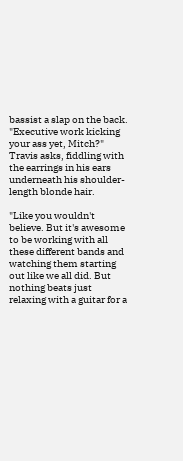bassist a slap on the back. "Executive work kicking your ass yet, Mitch?" Travis asks, fiddling with the earrings in his ears underneath his shoulder-length blonde hair.

"Like you wouldn't believe. But it's awesome to be working with all these different bands and watching them starting out like we all did. But nothing beats just relaxing with a guitar for a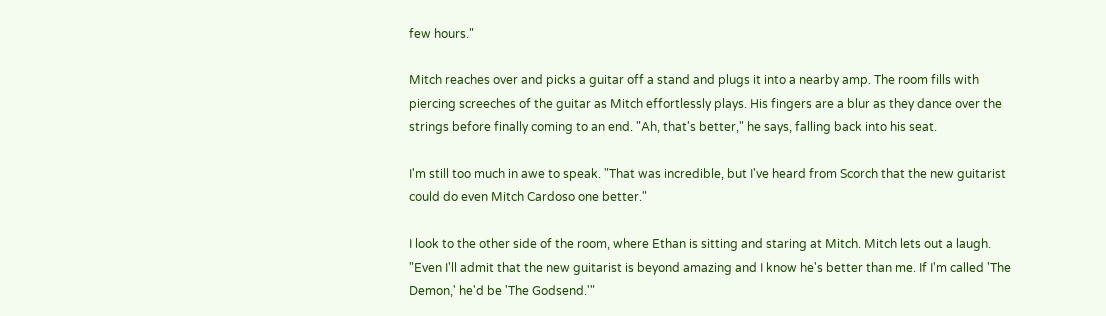few hours."

Mitch reaches over and picks a guitar off a stand and plugs it into a nearby amp. The room fills with piercing screeches of the guitar as Mitch effortlessly plays. His fingers are a blur as they dance over the strings before finally coming to an end. "Ah, that's better," he says, falling back into his seat.

I'm still too much in awe to speak. "That was incredible, but I've heard from Scorch that the new guitarist could do even Mitch Cardoso one better."

I look to the other side of the room, where Ethan is sitting and staring at Mitch. Mitch lets out a laugh. "Even I'll admit that the new guitarist is beyond amazing and I know he's better than me. If I'm called 'The Demon,' he'd be 'The Godsend.'"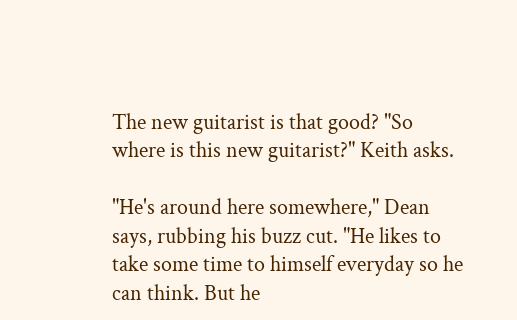The new guitarist is that good? "So where is this new guitarist?" Keith asks.

"He's around here somewhere," Dean says, rubbing his buzz cut. "He likes to take some time to himself everyday so he can think. But he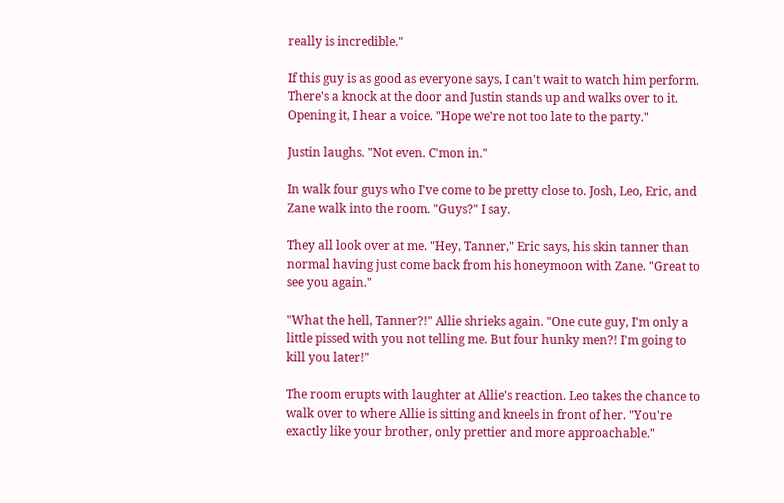really is incredible."

If this guy is as good as everyone says, I can't wait to watch him perform. There's a knock at the door and Justin stands up and walks over to it. Opening it, I hear a voice. "Hope we're not too late to the party."

Justin laughs. "Not even. C'mon in."

In walk four guys who I've come to be pretty close to. Josh, Leo, Eric, and Zane walk into the room. "Guys?" I say.

They all look over at me. "Hey, Tanner," Eric says, his skin tanner than normal having just come back from his honeymoon with Zane. "Great to see you again."

"What the hell, Tanner?!" Allie shrieks again. "One cute guy, I'm only a little pissed with you not telling me. But four hunky men?! I'm going to kill you later!"

The room erupts with laughter at Allie's reaction. Leo takes the chance to walk over to where Allie is sitting and kneels in front of her. "You're exactly like your brother, only prettier and more approachable."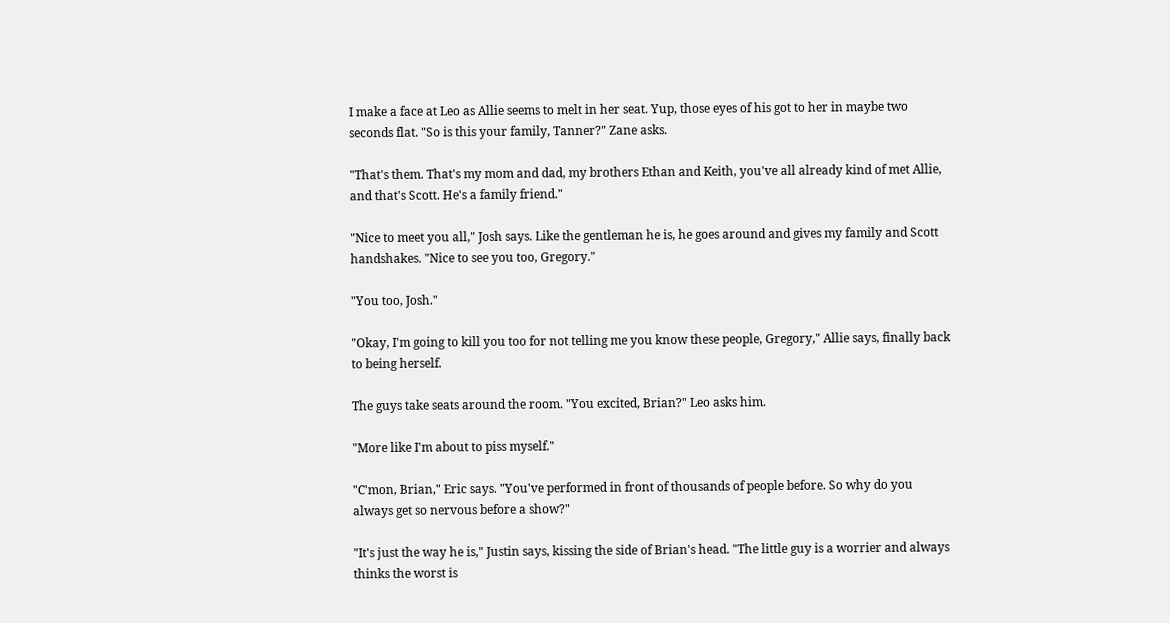I make a face at Leo as Allie seems to melt in her seat. Yup, those eyes of his got to her in maybe two seconds flat. "So is this your family, Tanner?" Zane asks.

"That's them. That's my mom and dad, my brothers Ethan and Keith, you've all already kind of met Allie, and that's Scott. He's a family friend."

"Nice to meet you all," Josh says. Like the gentleman he is, he goes around and gives my family and Scott handshakes. "Nice to see you too, Gregory."

"You too, Josh."

"Okay, I'm going to kill you too for not telling me you know these people, Gregory," Allie says, finally back to being herself.

The guys take seats around the room. "You excited, Brian?" Leo asks him.

"More like I'm about to piss myself."

"C'mon, Brian," Eric says. "You've performed in front of thousands of people before. So why do you always get so nervous before a show?"

"It's just the way he is," Justin says, kissing the side of Brian's head. "The little guy is a worrier and always thinks the worst is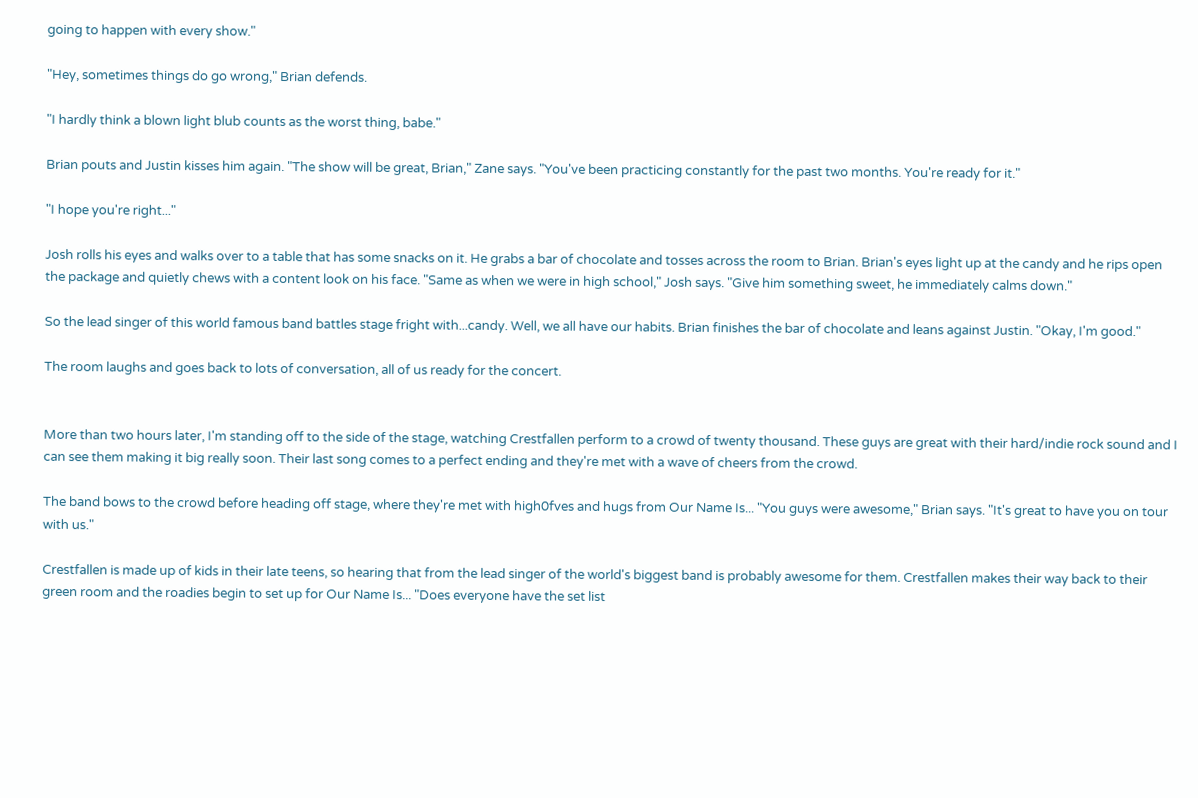going to happen with every show."

"Hey, sometimes things do go wrong," Brian defends.

"I hardly think a blown light blub counts as the worst thing, babe."

Brian pouts and Justin kisses him again. "The show will be great, Brian," Zane says. "You've been practicing constantly for the past two months. You're ready for it."

"I hope you're right..."

Josh rolls his eyes and walks over to a table that has some snacks on it. He grabs a bar of chocolate and tosses across the room to Brian. Brian's eyes light up at the candy and he rips open the package and quietly chews with a content look on his face. "Same as when we were in high school," Josh says. "Give him something sweet, he immediately calms down."

So the lead singer of this world famous band battles stage fright with...candy. Well, we all have our habits. Brian finishes the bar of chocolate and leans against Justin. "Okay, I'm good."

The room laughs and goes back to lots of conversation, all of us ready for the concert.


More than two hours later, I'm standing off to the side of the stage, watching Crestfallen perform to a crowd of twenty thousand. These guys are great with their hard/indie rock sound and I can see them making it big really soon. Their last song comes to a perfect ending and they're met with a wave of cheers from the crowd.

The band bows to the crowd before heading off stage, where they're met with high0fves and hugs from Our Name Is... "You guys were awesome," Brian says. "It's great to have you on tour with us."

Crestfallen is made up of kids in their late teens, so hearing that from the lead singer of the world's biggest band is probably awesome for them. Crestfallen makes their way back to their green room and the roadies begin to set up for Our Name Is... "Does everyone have the set list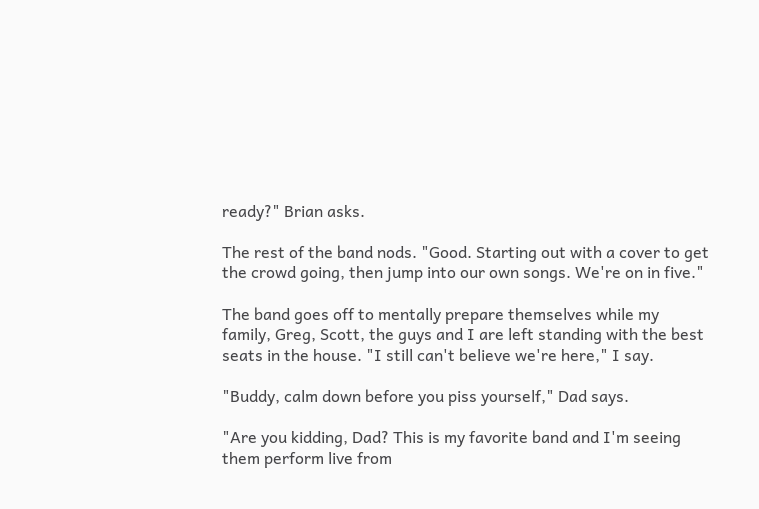ready?" Brian asks.

The rest of the band nods. "Good. Starting out with a cover to get the crowd going, then jump into our own songs. We're on in five."

The band goes off to mentally prepare themselves while my family, Greg, Scott, the guys and I are left standing with the best seats in the house. "I still can't believe we're here," I say.

"Buddy, calm down before you piss yourself," Dad says.

"Are you kidding, Dad? This is my favorite band and I'm seeing them perform live from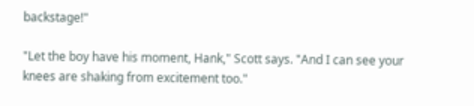backstage!"

"Let the boy have his moment, Hank," Scott says. "And I can see your knees are shaking from excitement too."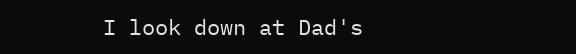I look down at Dad's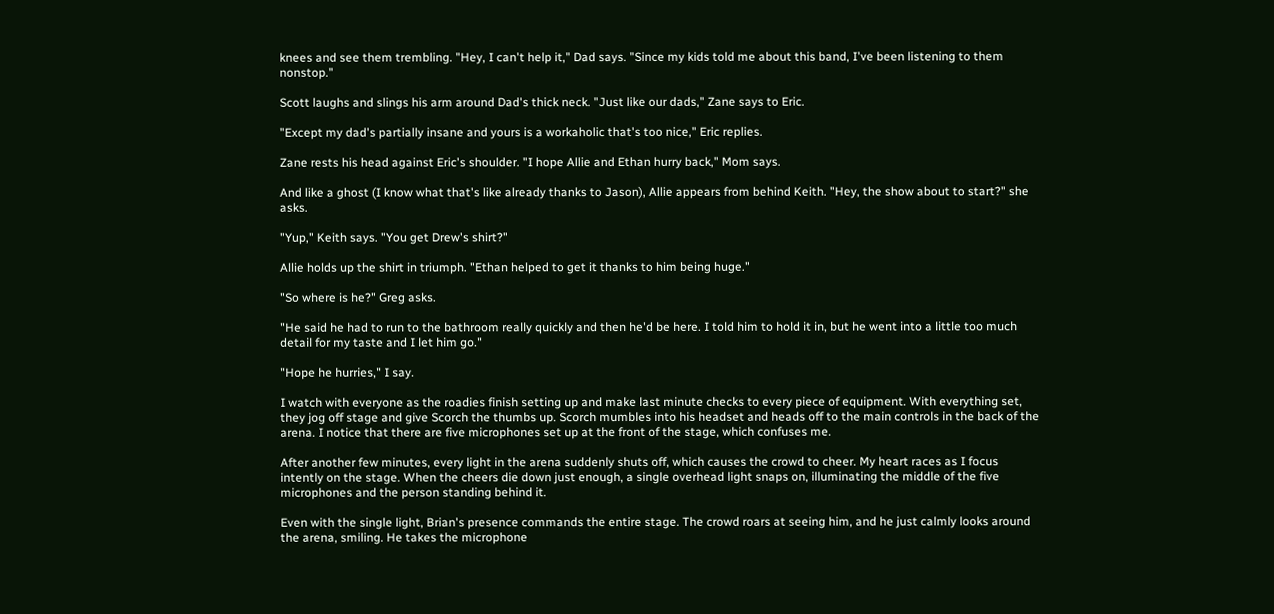knees and see them trembling. "Hey, I can't help it," Dad says. "Since my kids told me about this band, I've been listening to them nonstop."

Scott laughs and slings his arm around Dad's thick neck. "Just like our dads," Zane says to Eric.

"Except my dad's partially insane and yours is a workaholic that's too nice," Eric replies.

Zane rests his head against Eric's shoulder. "I hope Allie and Ethan hurry back," Mom says.

And like a ghost (I know what that's like already thanks to Jason), Allie appears from behind Keith. "Hey, the show about to start?" she asks.

"Yup," Keith says. "You get Drew's shirt?"

Allie holds up the shirt in triumph. "Ethan helped to get it thanks to him being huge."

"So where is he?" Greg asks.

"He said he had to run to the bathroom really quickly and then he'd be here. I told him to hold it in, but he went into a little too much detail for my taste and I let him go."

"Hope he hurries," I say.

I watch with everyone as the roadies finish setting up and make last minute checks to every piece of equipment. With everything set, they jog off stage and give Scorch the thumbs up. Scorch mumbles into his headset and heads off to the main controls in the back of the arena. I notice that there are five microphones set up at the front of the stage, which confuses me.

After another few minutes, every light in the arena suddenly shuts off, which causes the crowd to cheer. My heart races as I focus intently on the stage. When the cheers die down just enough, a single overhead light snaps on, illuminating the middle of the five microphones and the person standing behind it.

Even with the single light, Brian's presence commands the entire stage. The crowd roars at seeing him, and he just calmly looks around the arena, smiling. He takes the microphone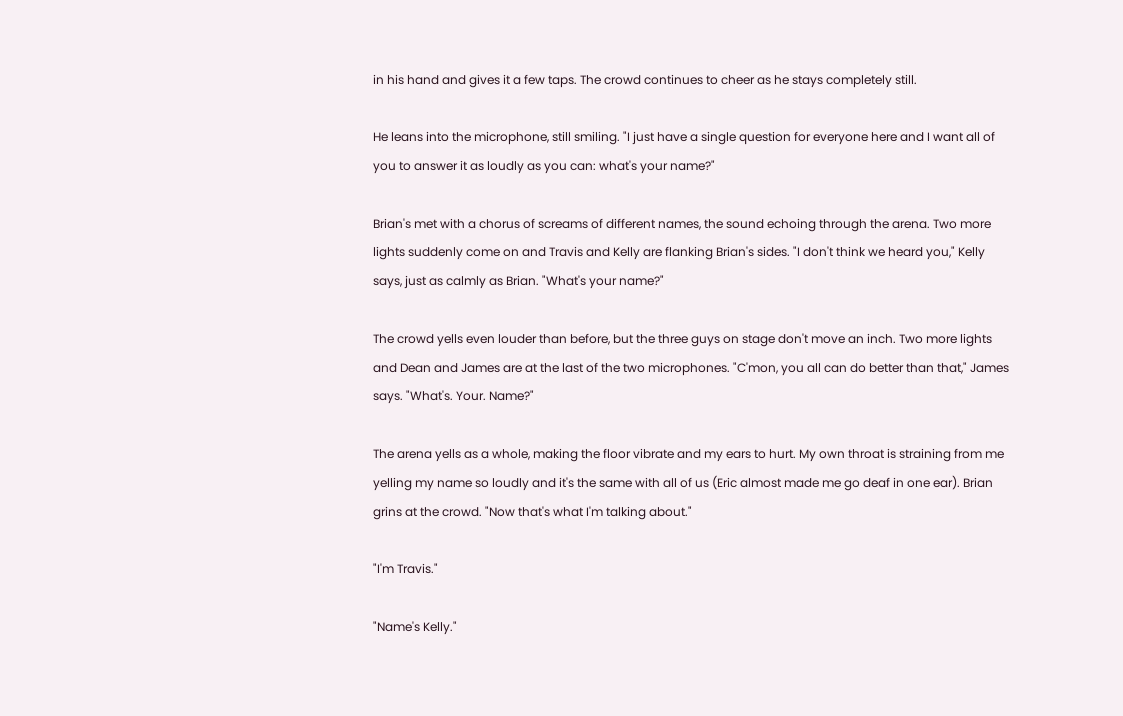in his hand and gives it a few taps. The crowd continues to cheer as he stays completely still.

He leans into the microphone, still smiling. "I just have a single question for everyone here and I want all of you to answer it as loudly as you can: what's your name?"

Brian's met with a chorus of screams of different names, the sound echoing through the arena. Two more lights suddenly come on and Travis and Kelly are flanking Brian's sides. "I don't think we heard you," Kelly says, just as calmly as Brian. "What's your name?"

The crowd yells even louder than before, but the three guys on stage don't move an inch. Two more lights and Dean and James are at the last of the two microphones. "C'mon, you all can do better than that," James says. "What's. Your. Name?"

The arena yells as a whole, making the floor vibrate and my ears to hurt. My own throat is straining from me yelling my name so loudly and it's the same with all of us (Eric almost made me go deaf in one ear). Brian grins at the crowd. "Now that's what I'm talking about."

"I'm Travis."

"Name's Kelly."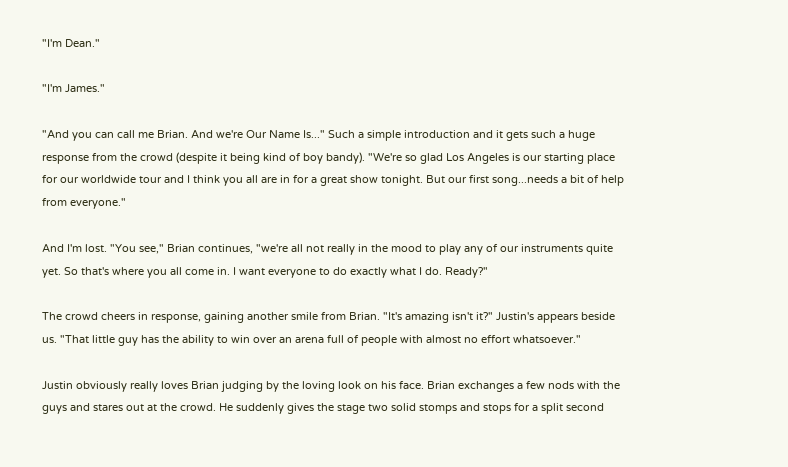"I'm Dean."

"I'm James."

"And you can call me Brian. And we're Our Name Is..." Such a simple introduction and it gets such a huge response from the crowd (despite it being kind of boy bandy). "We're so glad Los Angeles is our starting place for our worldwide tour and I think you all are in for a great show tonight. But our first song...needs a bit of help from everyone."

And I'm lost. "You see," Brian continues, "we're all not really in the mood to play any of our instruments quite yet. So that's where you all come in. I want everyone to do exactly what I do. Ready?"

The crowd cheers in response, gaining another smile from Brian. "It's amazing isn't it?" Justin's appears beside us. "That little guy has the ability to win over an arena full of people with almost no effort whatsoever."

Justin obviously really loves Brian judging by the loving look on his face. Brian exchanges a few nods with the guys and stares out at the crowd. He suddenly gives the stage two solid stomps and stops for a split second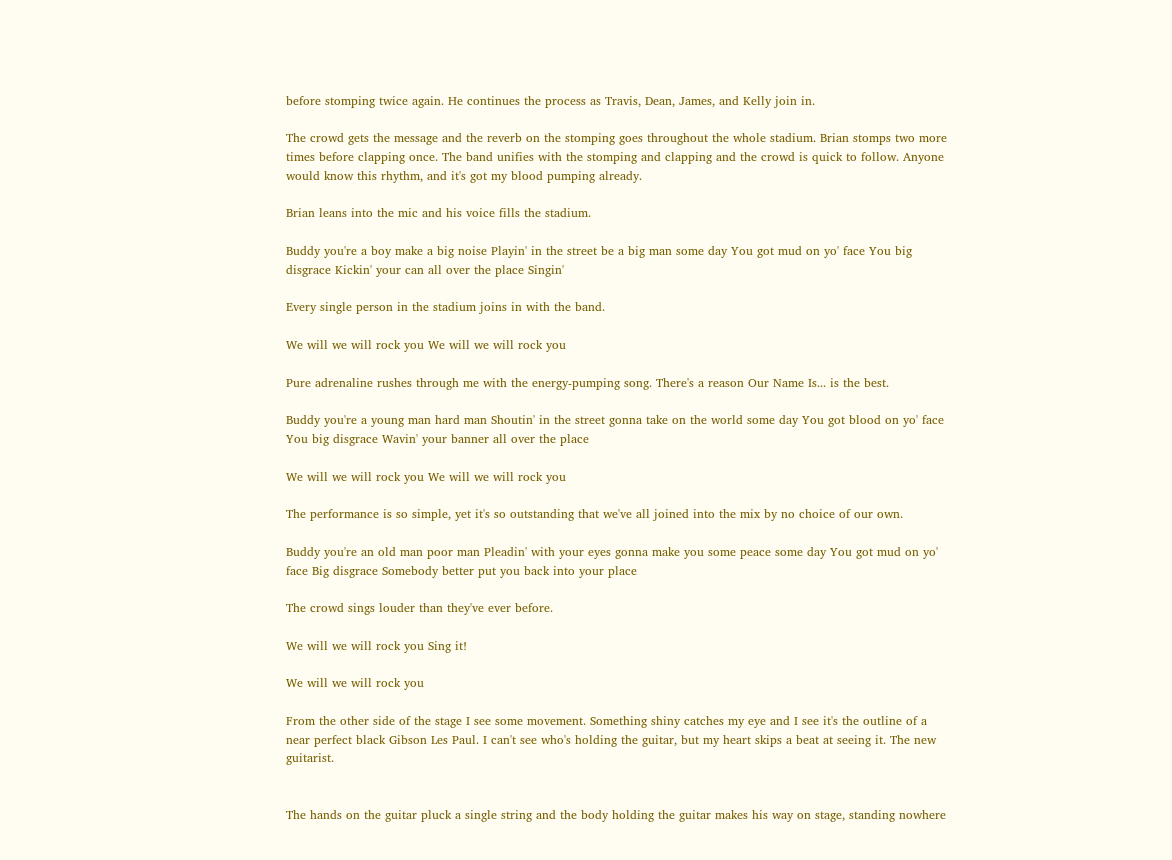before stomping twice again. He continues the process as Travis, Dean, James, and Kelly join in.

The crowd gets the message and the reverb on the stomping goes throughout the whole stadium. Brian stomps two more times before clapping once. The band unifies with the stomping and clapping and the crowd is quick to follow. Anyone would know this rhythm, and it's got my blood pumping already.

Brian leans into the mic and his voice fills the stadium.

Buddy you're a boy make a big noise Playin' in the street be a big man some day You got mud on yo' face You big disgrace Kickin' your can all over the place Singin'

Every single person in the stadium joins in with the band.

We will we will rock you We will we will rock you

Pure adrenaline rushes through me with the energy-pumping song. There's a reason Our Name Is... is the best.

Buddy you're a young man hard man Shoutin' in the street gonna take on the world some day You got blood on yo' face You big disgrace Wavin' your banner all over the place

We will we will rock you We will we will rock you

The performance is so simple, yet it's so outstanding that we've all joined into the mix by no choice of our own.

Buddy you're an old man poor man Pleadin' with your eyes gonna make you some peace some day You got mud on yo' face Big disgrace Somebody better put you back into your place

The crowd sings louder than they've ever before.

We will we will rock you Sing it!

We will we will rock you

From the other side of the stage I see some movement. Something shiny catches my eye and I see it's the outline of a near perfect black Gibson Les Paul. I can't see who's holding the guitar, but my heart skips a beat at seeing it. The new guitarist.


The hands on the guitar pluck a single string and the body holding the guitar makes his way on stage, standing nowhere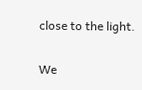close to the light.

We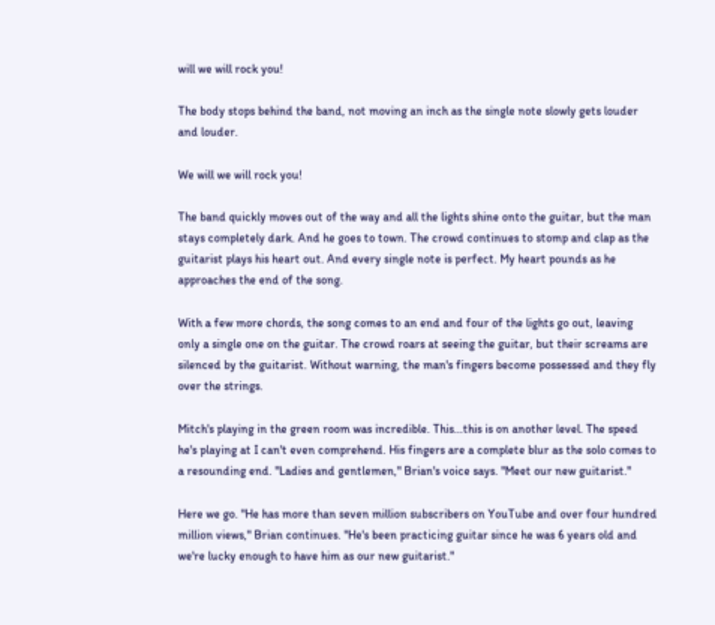will we will rock you!

The body stops behind the band, not moving an inch as the single note slowly gets louder and louder.

We will we will rock you!

The band quickly moves out of the way and all the lights shine onto the guitar, but the man stays completely dark. And he goes to town. The crowd continues to stomp and clap as the guitarist plays his heart out. And every single note is perfect. My heart pounds as he approaches the end of the song.

With a few more chords, the song comes to an end and four of the lights go out, leaving only a single one on the guitar. The crowd roars at seeing the guitar, but their screams are silenced by the guitarist. Without warning, the man's fingers become possessed and they fly over the strings.

Mitch's playing in the green room was incredible. This...this is on another level. The speed he's playing at I can't even comprehend. His fingers are a complete blur as the solo comes to a resounding end. "Ladies and gentlemen," Brian's voice says. "Meet our new guitarist."

Here we go. "He has more than seven million subscribers on YouTube and over four hundred million views," Brian continues. "He's been practicing guitar since he was 6 years old and we're lucky enough to have him as our new guitarist."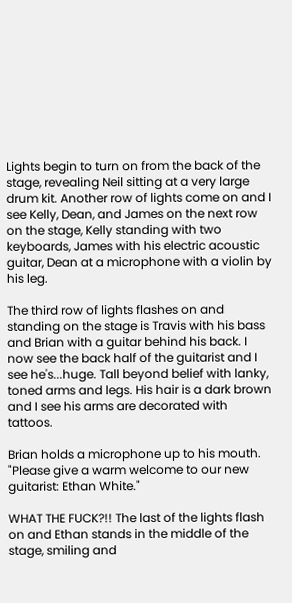Lights begin to turn on from the back of the stage, revealing Neil sitting at a very large drum kit. Another row of lights come on and I see Kelly, Dean, and James on the next row on the stage, Kelly standing with two keyboards, James with his electric acoustic guitar, Dean at a microphone with a violin by his leg.

The third row of lights flashes on and standing on the stage is Travis with his bass and Brian with a guitar behind his back. I now see the back half of the guitarist and I see he's...huge. Tall beyond belief with lanky, toned arms and legs. His hair is a dark brown and I see his arms are decorated with tattoos.

Brian holds a microphone up to his mouth. "Please give a warm welcome to our new guitarist: Ethan White."

WHAT THE FUCK?!! The last of the lights flash on and Ethan stands in the middle of the stage, smiling and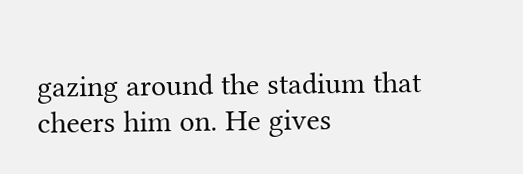gazing around the stadium that cheers him on. He gives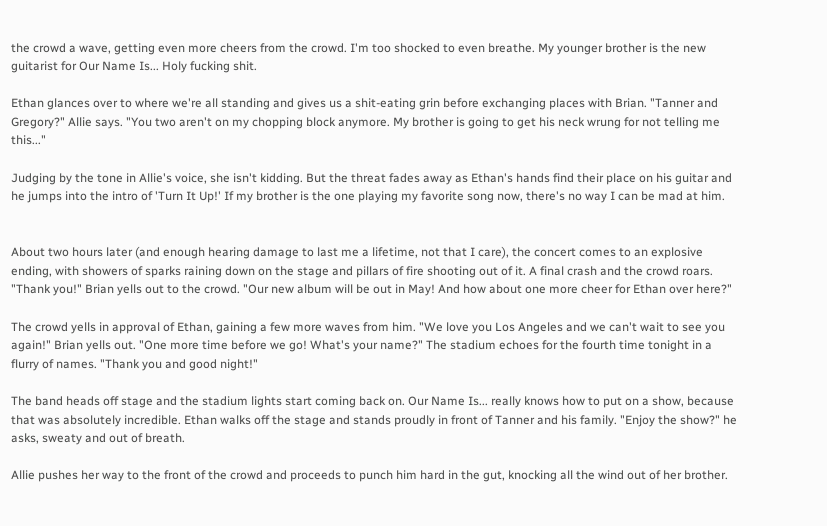the crowd a wave, getting even more cheers from the crowd. I'm too shocked to even breathe. My younger brother is the new guitarist for Our Name Is... Holy fucking shit.

Ethan glances over to where we're all standing and gives us a shit-eating grin before exchanging places with Brian. "Tanner and Gregory?" Allie says. "You two aren't on my chopping block anymore. My brother is going to get his neck wrung for not telling me this..."

Judging by the tone in Allie's voice, she isn't kidding. But the threat fades away as Ethan's hands find their place on his guitar and he jumps into the intro of 'Turn It Up!' If my brother is the one playing my favorite song now, there's no way I can be mad at him.


About two hours later (and enough hearing damage to last me a lifetime, not that I care), the concert comes to an explosive ending, with showers of sparks raining down on the stage and pillars of fire shooting out of it. A final crash and the crowd roars. "Thank you!" Brian yells out to the crowd. "Our new album will be out in May! And how about one more cheer for Ethan over here?"

The crowd yells in approval of Ethan, gaining a few more waves from him. "We love you Los Angeles and we can't wait to see you again!" Brian yells out. "One more time before we go! What's your name?" The stadium echoes for the fourth time tonight in a flurry of names. "Thank you and good night!"

The band heads off stage and the stadium lights start coming back on. Our Name Is... really knows how to put on a show, because that was absolutely incredible. Ethan walks off the stage and stands proudly in front of Tanner and his family. "Enjoy the show?" he asks, sweaty and out of breath.

Allie pushes her way to the front of the crowd and proceeds to punch him hard in the gut, knocking all the wind out of her brother.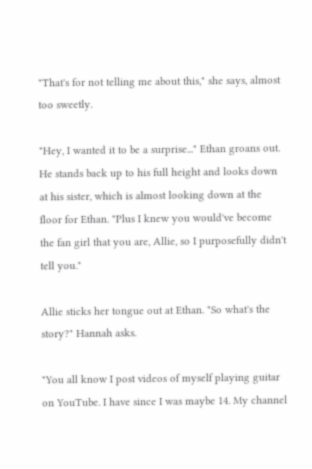"That's for not telling me about this," she says, almost too sweetly.

"Hey, I wanted it to be a surprise..." Ethan groans out. He stands back up to his full height and looks down at his sister, which is almost looking down at the floor for Ethan. "Plus I knew you would've become the fan girl that you are, Allie, so I purposefully didn't tell you."

Allie sticks her tongue out at Ethan. "So what's the story?" Hannah asks.

"You all know I post videos of myself playing guitar on YouTube. I have since I was maybe 14. My channel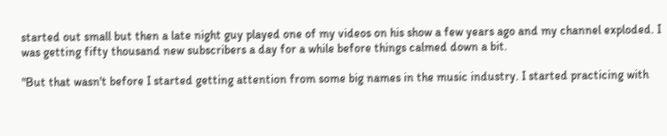started out small but then a late night guy played one of my videos on his show a few years ago and my channel exploded. I was getting fifty thousand new subscribers a day for a while before things calmed down a bit.

"But that wasn't before I started getting attention from some big names in the music industry. I started practicing with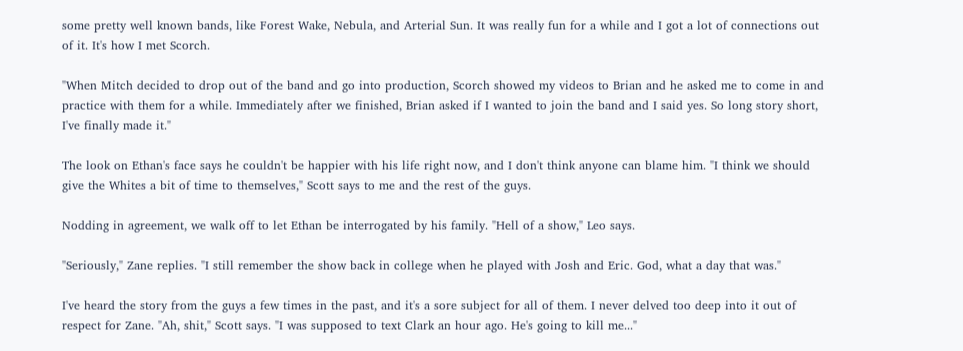some pretty well known bands, like Forest Wake, Nebula, and Arterial Sun. It was really fun for a while and I got a lot of connections out of it. It's how I met Scorch.

"When Mitch decided to drop out of the band and go into production, Scorch showed my videos to Brian and he asked me to come in and practice with them for a while. Immediately after we finished, Brian asked if I wanted to join the band and I said yes. So long story short, I've finally made it."

The look on Ethan's face says he couldn't be happier with his life right now, and I don't think anyone can blame him. "I think we should give the Whites a bit of time to themselves," Scott says to me and the rest of the guys.

Nodding in agreement, we walk off to let Ethan be interrogated by his family. "Hell of a show," Leo says.

"Seriously," Zane replies. "I still remember the show back in college when he played with Josh and Eric. God, what a day that was."

I've heard the story from the guys a few times in the past, and it's a sore subject for all of them. I never delved too deep into it out of respect for Zane. "Ah, shit," Scott says. "I was supposed to text Clark an hour ago. He's going to kill me..."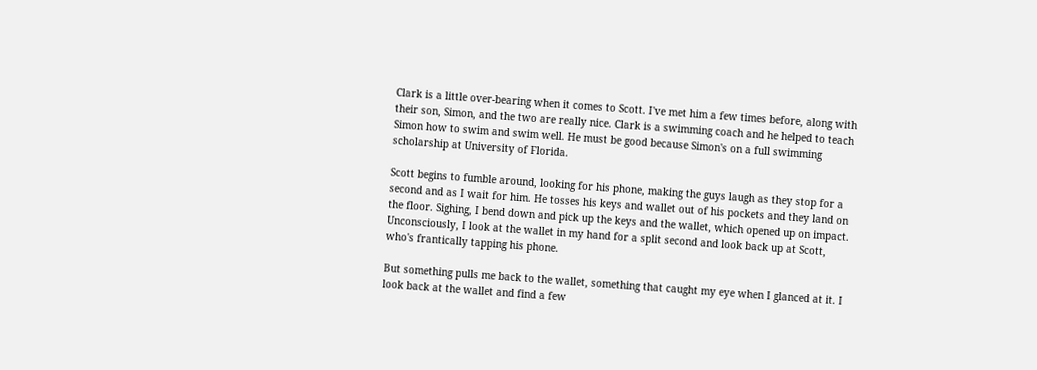Clark is a little over-bearing when it comes to Scott. I've met him a few times before, along with their son, Simon, and the two are really nice. Clark is a swimming coach and he helped to teach Simon how to swim and swim well. He must be good because Simon's on a full swimming scholarship at University of Florida.

Scott begins to fumble around, looking for his phone, making the guys laugh as they stop for a second and as I wait for him. He tosses his keys and wallet out of his pockets and they land on the floor. Sighing, I bend down and pick up the keys and the wallet, which opened up on impact. Unconsciously, I look at the wallet in my hand for a split second and look back up at Scott, who's frantically tapping his phone.

But something pulls me back to the wallet, something that caught my eye when I glanced at it. I look back at the wallet and find a few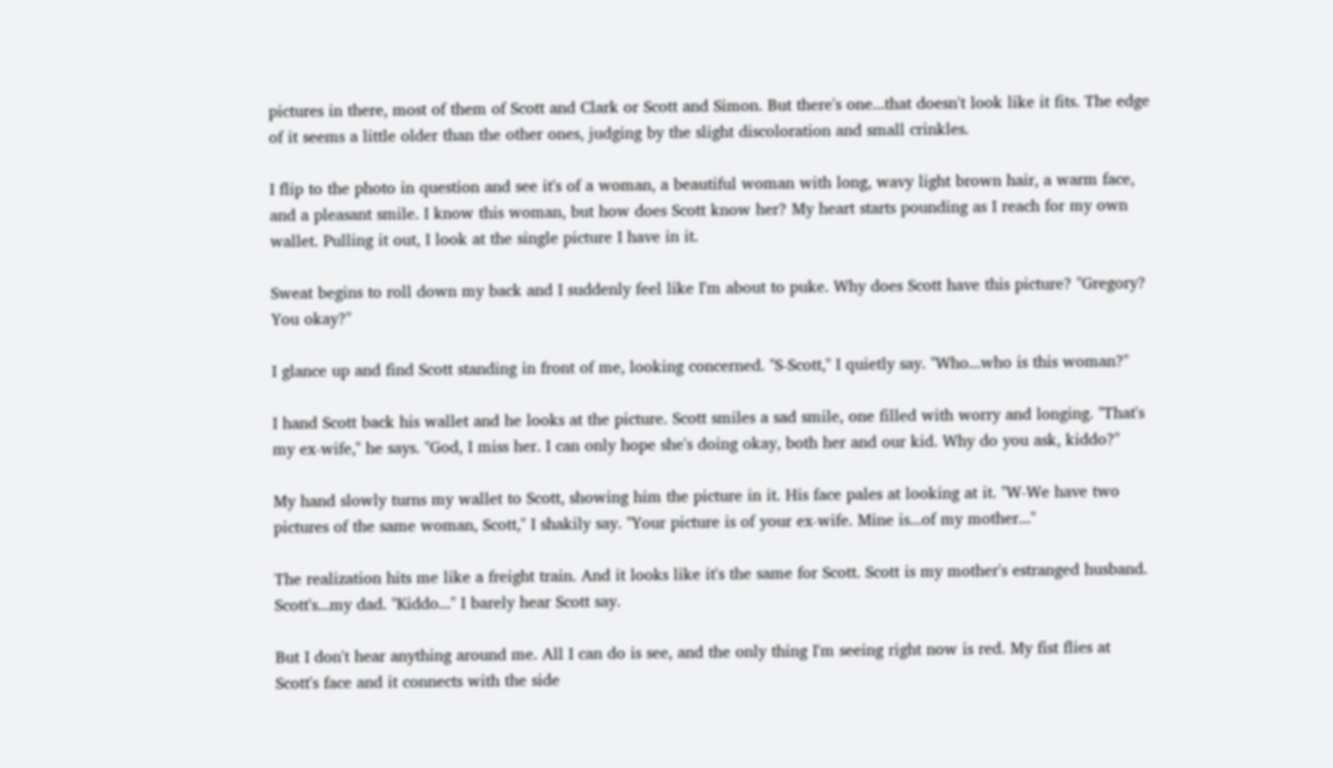pictures in there, most of them of Scott and Clark or Scott and Simon. But there's one...that doesn't look like it fits. The edge of it seems a little older than the other ones, judging by the slight discoloration and small crinkles.

I flip to the photo in question and see it's of a woman, a beautiful woman with long, wavy light brown hair, a warm face, and a pleasant smile. I know this woman, but how does Scott know her? My heart starts pounding as I reach for my own wallet. Pulling it out, I look at the single picture I have in it.

Sweat begins to roll down my back and I suddenly feel like I'm about to puke. Why does Scott have this picture? "Gregory? You okay?"

I glance up and find Scott standing in front of me, looking concerned. "S-Scott," I quietly say. "Who...who is this woman?"

I hand Scott back his wallet and he looks at the picture. Scott smiles a sad smile, one filled with worry and longing. "That's my ex-wife," he says. "God, I miss her. I can only hope she's doing okay, both her and our kid. Why do you ask, kiddo?"

My hand slowly turns my wallet to Scott, showing him the picture in it. His face pales at looking at it. "W-We have two pictures of the same woman, Scott," I shakily say. "Your picture is of your ex-wife. Mine is...of my mother..."

The realization hits me like a freight train. And it looks like it's the same for Scott. Scott is my mother's estranged husband. Scott's...my dad. "Kiddo..." I barely hear Scott say.

But I don't hear anything around me. All I can do is see, and the only thing I'm seeing right now is red. My fist flies at Scott's face and it connects with the side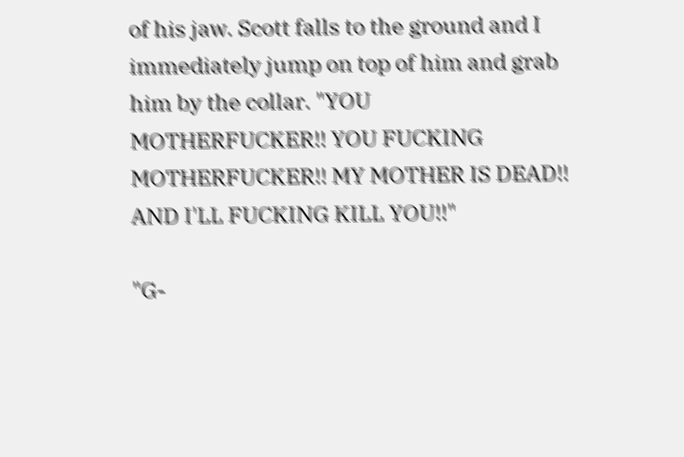of his jaw. Scott falls to the ground and I immediately jump on top of him and grab him by the collar. "YOU MOTHERFUCKER!! YOU FUCKING MOTHERFUCKER!! MY MOTHER IS DEAD!! AND I'LL FUCKING KILL YOU!!"

"G-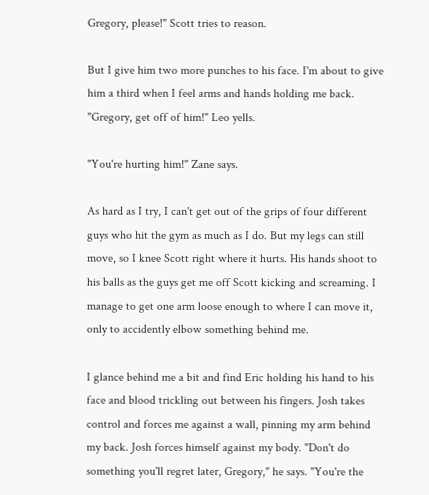Gregory, please!" Scott tries to reason.

But I give him two more punches to his face. I'm about to give him a third when I feel arms and hands holding me back. "Gregory, get off of him!" Leo yells.

"You're hurting him!" Zane says.

As hard as I try, I can't get out of the grips of four different guys who hit the gym as much as I do. But my legs can still move, so I knee Scott right where it hurts. His hands shoot to his balls as the guys get me off Scott kicking and screaming. I manage to get one arm loose enough to where I can move it, only to accidently elbow something behind me.

I glance behind me a bit and find Eric holding his hand to his face and blood trickling out between his fingers. Josh takes control and forces me against a wall, pinning my arm behind my back. Josh forces himself against my body. "Don't do something you'll regret later, Gregory," he says. "You're the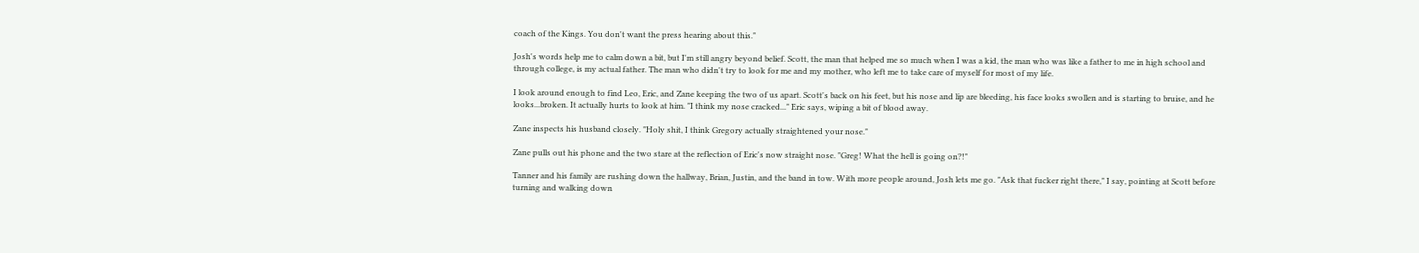coach of the Kings. You don't want the press hearing about this."

Josh's words help me to calm down a bit, but I'm still angry beyond belief. Scott, the man that helped me so much when I was a kid, the man who was like a father to me in high school and through college, is my actual father. The man who didn't try to look for me and my mother, who left me to take care of myself for most of my life.

I look around enough to find Leo, Eric, and Zane keeping the two of us apart. Scott's back on his feet, but his nose and lip are bleeding, his face looks swollen and is starting to bruise, and he looks...broken. It actually hurts to look at him. "I think my nose cracked..." Eric says, wiping a bit of blood away.

Zane inspects his husband closely. "Holy shit, I think Gregory actually straightened your nose."

Zane pulls out his phone and the two stare at the reflection of Eric's now straight nose. "Greg! What the hell is going on?!"

Tanner and his family are rushing down the hallway, Brian, Justin, and the band in tow. With more people around, Josh lets me go. "Ask that fucker right there," I say, pointing at Scott before turning and walking down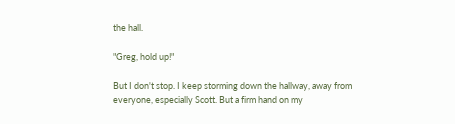the hall.

"Greg, hold up!"

But I don't stop. I keep storming down the hallway, away from everyone, especially Scott. But a firm hand on my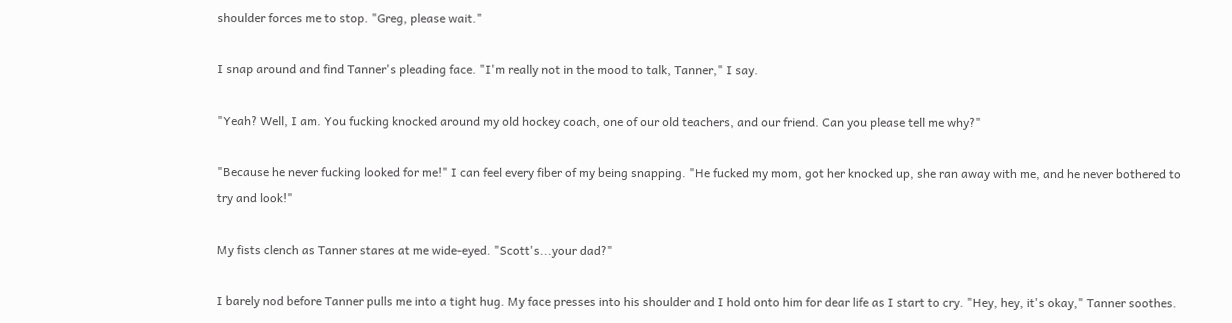shoulder forces me to stop. "Greg, please wait."

I snap around and find Tanner's pleading face. "I'm really not in the mood to talk, Tanner," I say.

"Yeah? Well, I am. You fucking knocked around my old hockey coach, one of our old teachers, and our friend. Can you please tell me why?"

"Because he never fucking looked for me!" I can feel every fiber of my being snapping. "He fucked my mom, got her knocked up, she ran away with me, and he never bothered to try and look!"

My fists clench as Tanner stares at me wide-eyed. "Scott's...your dad?"

I barely nod before Tanner pulls me into a tight hug. My face presses into his shoulder and I hold onto him for dear life as I start to cry. "Hey, hey, it's okay," Tanner soothes.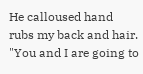He calloused hand rubs my back and hair. "You and I are going to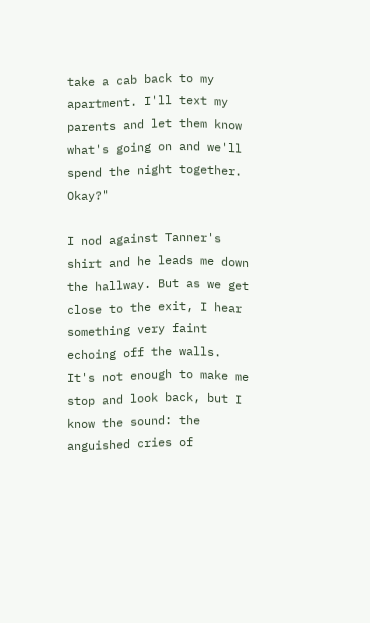take a cab back to my apartment. I'll text my parents and let them know what's going on and we'll spend the night together. Okay?"

I nod against Tanner's shirt and he leads me down the hallway. But as we get close to the exit, I hear something very faint echoing off the walls. It's not enough to make me stop and look back, but I know the sound: the anguished cries of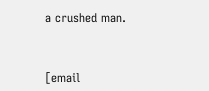a crushed man.



[email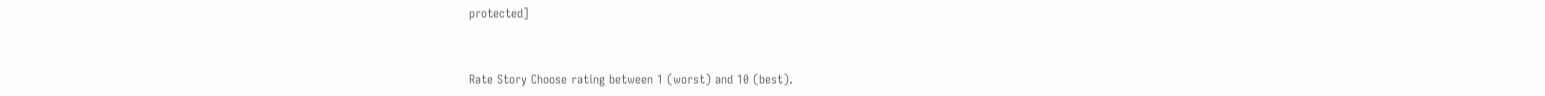protected]


Rate Story Choose rating between 1 (worst) and 10 (best).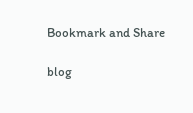Bookmark and Share

blog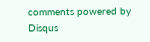comments powered by Disqus